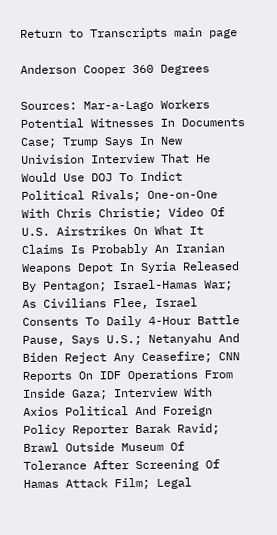Return to Transcripts main page

Anderson Cooper 360 Degrees

Sources: Mar-a-Lago Workers Potential Witnesses In Documents Case; Trump Says In New Univision Interview That He Would Use DOJ To Indict Political Rivals; One-on-One With Chris Christie; Video Of U.S. Airstrikes On What It Claims Is Probably An Iranian Weapons Depot In Syria Released By Pentagon; Israel-Hamas War; As Civilians Flee, Israel Consents To Daily 4-Hour Battle Pause, Says U.S.; Netanyahu And Biden Reject Any Ceasefire; CNN Reports On IDF Operations From Inside Gaza; Interview With Axios Political And Foreign Policy Reporter Barak Ravid; Brawl Outside Museum Of Tolerance After Screening Of Hamas Attack Film; Legal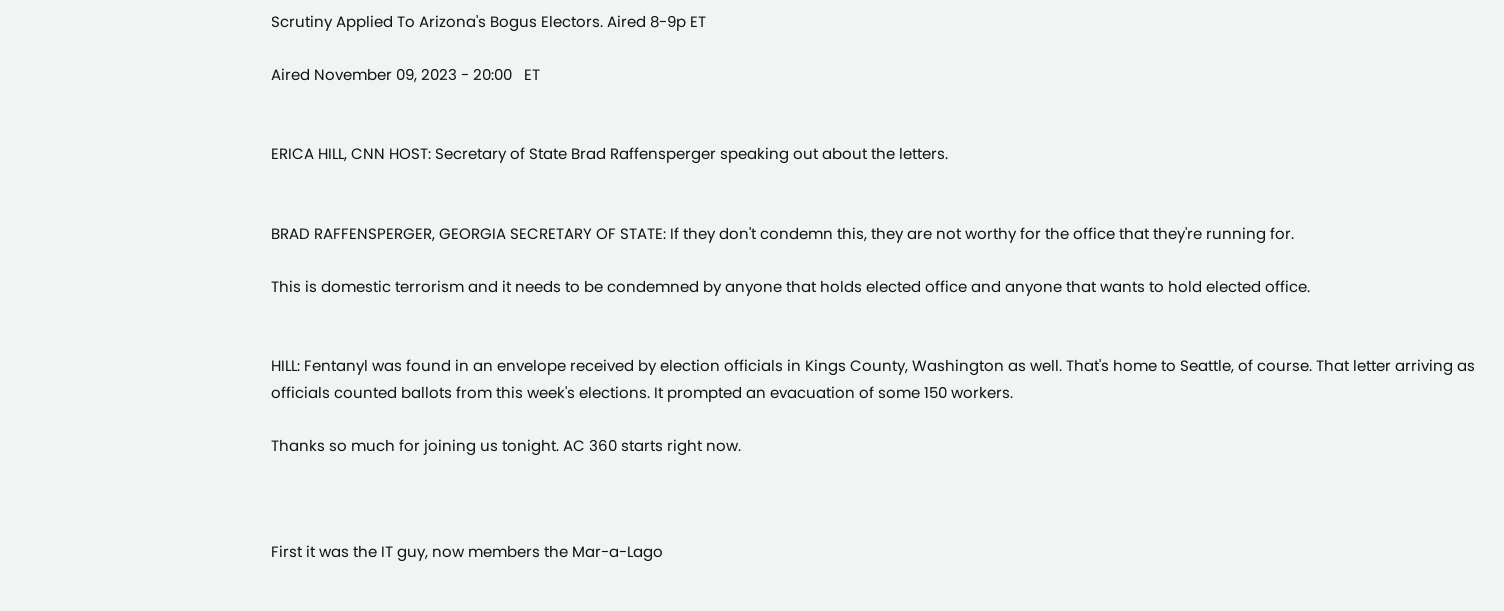Scrutiny Applied To Arizona's Bogus Electors. Aired 8-9p ET

Aired November 09, 2023 - 20:00   ET


ERICA HILL, CNN HOST: Secretary of State Brad Raffensperger speaking out about the letters.


BRAD RAFFENSPERGER, GEORGIA SECRETARY OF STATE: If they don't condemn this, they are not worthy for the office that they're running for.

This is domestic terrorism and it needs to be condemned by anyone that holds elected office and anyone that wants to hold elected office.


HILL: Fentanyl was found in an envelope received by election officials in Kings County, Washington as well. That's home to Seattle, of course. That letter arriving as officials counted ballots from this week's elections. It prompted an evacuation of some 150 workers.

Thanks so much for joining us tonight. AC 360 starts right now.



First it was the IT guy, now members the Mar-a-Lago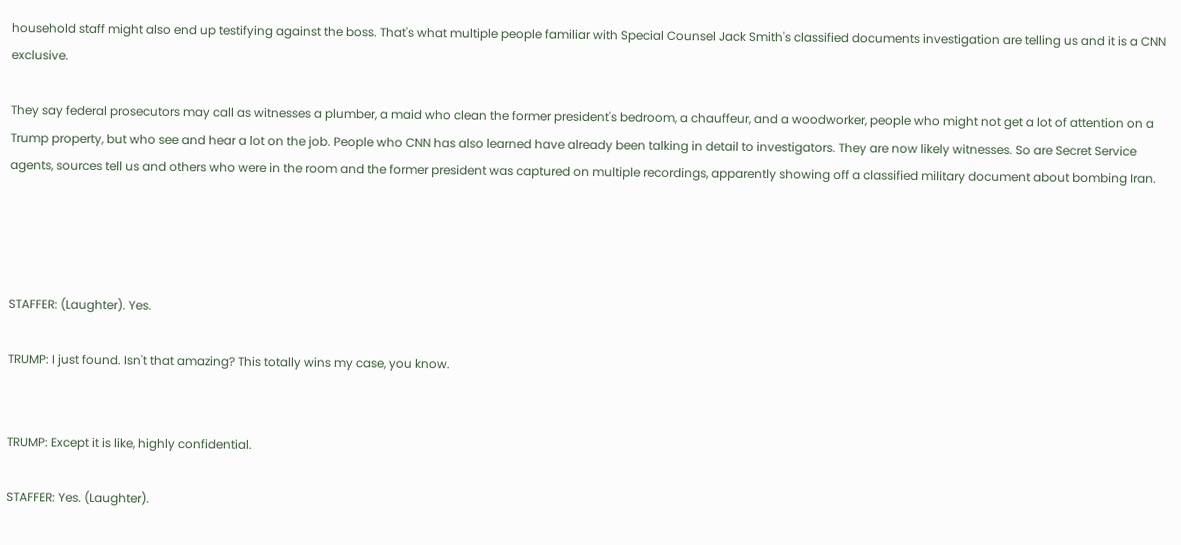household staff might also end up testifying against the boss. That's what multiple people familiar with Special Counsel Jack Smith's classified documents investigation are telling us and it is a CNN exclusive.

They say federal prosecutors may call as witnesses a plumber, a maid who clean the former president's bedroom, a chauffeur, and a woodworker, people who might not get a lot of attention on a Trump property, but who see and hear a lot on the job. People who CNN has also learned have already been talking in detail to investigators. They are now likely witnesses. So are Secret Service agents, sources tell us and others who were in the room and the former president was captured on multiple recordings, apparently showing off a classified military document about bombing Iran.




STAFFER: (Laughter). Yes.

TRUMP: I just found. Isn't that amazing? This totally wins my case, you know.


TRUMP: Except it is like, highly confidential.

STAFFER: Yes. (Laughter).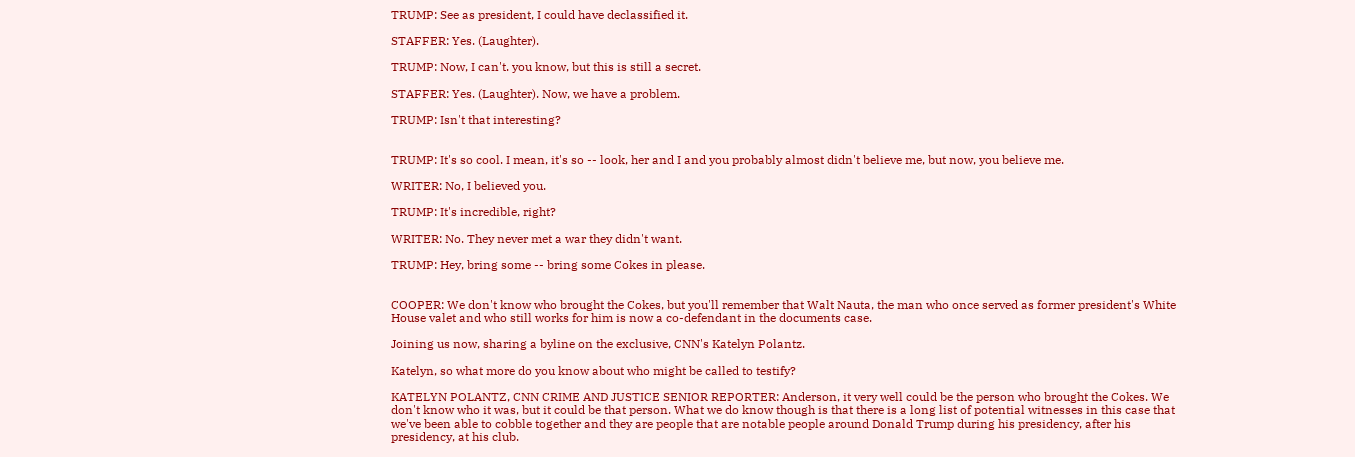TRUMP: See as president, I could have declassified it.

STAFFER: Yes. (Laughter).

TRUMP: Now, I can't. you know, but this is still a secret.

STAFFER: Yes. (Laughter). Now, we have a problem.

TRUMP: Isn't that interesting?


TRUMP: It's so cool. I mean, it's so -- look, her and I and you probably almost didn't believe me, but now, you believe me.

WRITER: No, I believed you.

TRUMP: It's incredible, right?

WRITER: No. They never met a war they didn't want.

TRUMP: Hey, bring some -- bring some Cokes in please.


COOPER: We don't know who brought the Cokes, but you'll remember that Walt Nauta, the man who once served as former president's White House valet and who still works for him is now a co-defendant in the documents case.

Joining us now, sharing a byline on the exclusive, CNN's Katelyn Polantz.

Katelyn, so what more do you know about who might be called to testify?

KATELYN POLANTZ, CNN CRIME AND JUSTICE SENIOR REPORTER: Anderson, it very well could be the person who brought the Cokes. We don't know who it was, but it could be that person. What we do know though is that there is a long list of potential witnesses in this case that we've been able to cobble together and they are people that are notable people around Donald Trump during his presidency, after his presidency, at his club.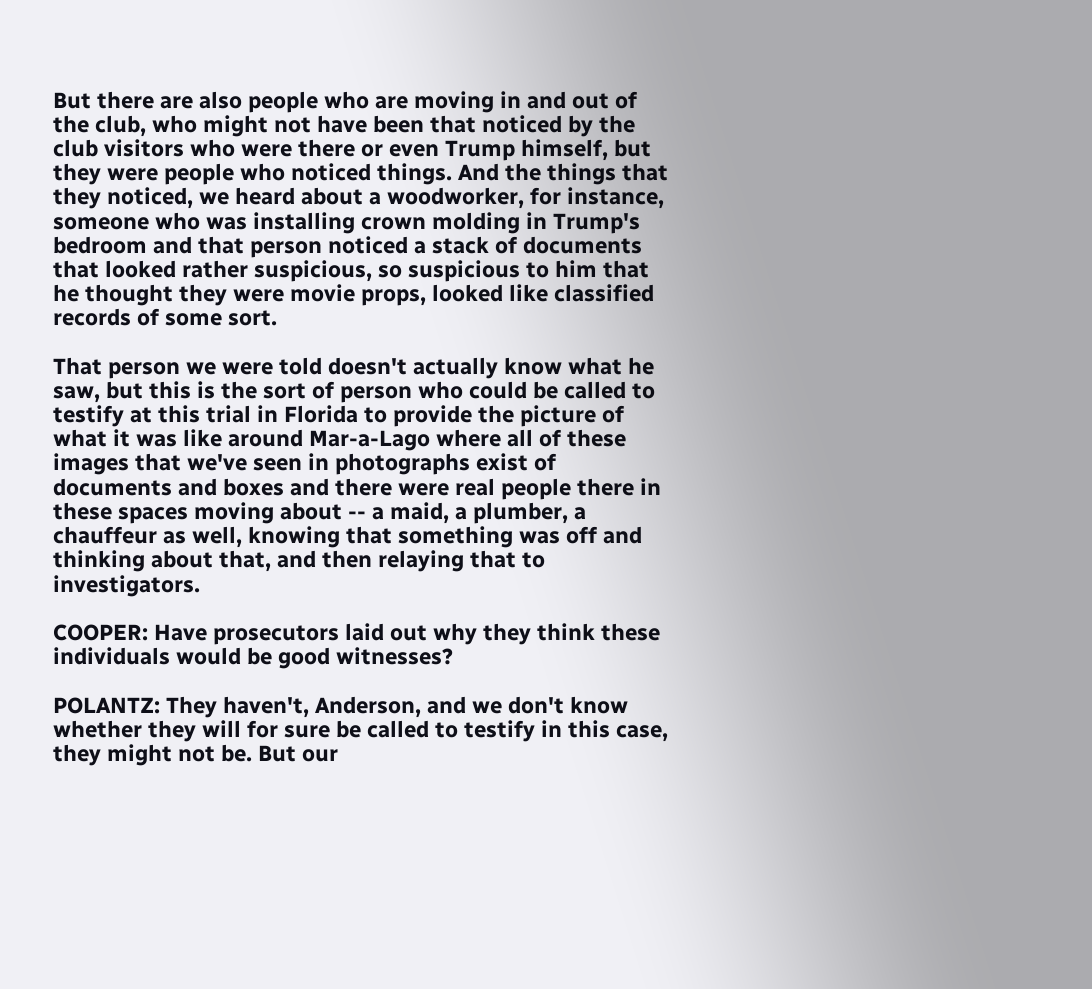But there are also people who are moving in and out of the club, who might not have been that noticed by the club visitors who were there or even Trump himself, but they were people who noticed things. And the things that they noticed, we heard about a woodworker, for instance, someone who was installing crown molding in Trump's bedroom and that person noticed a stack of documents that looked rather suspicious, so suspicious to him that he thought they were movie props, looked like classified records of some sort.

That person we were told doesn't actually know what he saw, but this is the sort of person who could be called to testify at this trial in Florida to provide the picture of what it was like around Mar-a-Lago where all of these images that we've seen in photographs exist of documents and boxes and there were real people there in these spaces moving about -- a maid, a plumber, a chauffeur as well, knowing that something was off and thinking about that, and then relaying that to investigators.

COOPER: Have prosecutors laid out why they think these individuals would be good witnesses?

POLANTZ: They haven't, Anderson, and we don't know whether they will for sure be called to testify in this case, they might not be. But our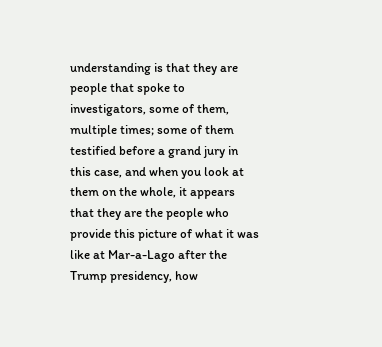understanding is that they are people that spoke to investigators, some of them, multiple times; some of them testified before a grand jury in this case, and when you look at them on the whole, it appears that they are the people who provide this picture of what it was like at Mar-a-Lago after the Trump presidency, how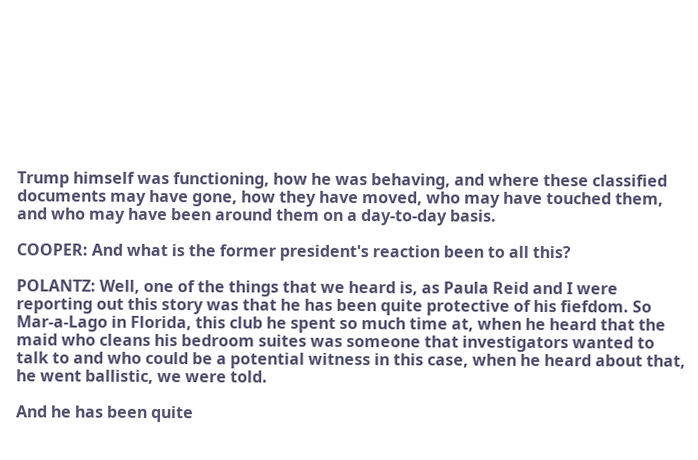Trump himself was functioning, how he was behaving, and where these classified documents may have gone, how they have moved, who may have touched them, and who may have been around them on a day-to-day basis.

COOPER: And what is the former president's reaction been to all this?

POLANTZ: Well, one of the things that we heard is, as Paula Reid and I were reporting out this story was that he has been quite protective of his fiefdom. So Mar-a-Lago in Florida, this club he spent so much time at, when he heard that the maid who cleans his bedroom suites was someone that investigators wanted to talk to and who could be a potential witness in this case, when he heard about that, he went ballistic, we were told.

And he has been quite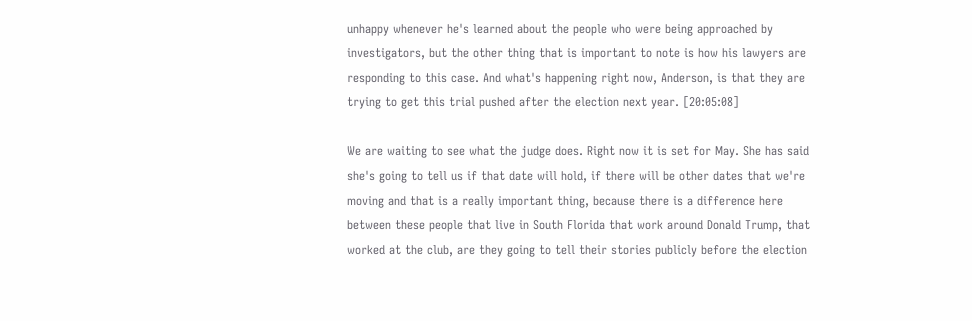unhappy whenever he's learned about the people who were being approached by investigators, but the other thing that is important to note is how his lawyers are responding to this case. And what's happening right now, Anderson, is that they are trying to get this trial pushed after the election next year. [20:05:08]

We are waiting to see what the judge does. Right now it is set for May. She has said she's going to tell us if that date will hold, if there will be other dates that we're moving and that is a really important thing, because there is a difference here between these people that live in South Florida that work around Donald Trump, that worked at the club, are they going to tell their stories publicly before the election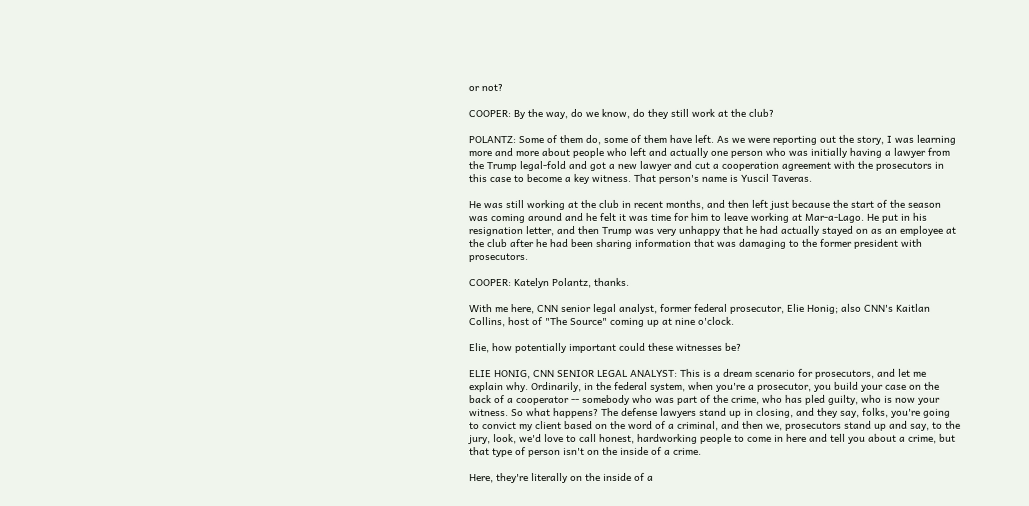or not?

COOPER: By the way, do we know, do they still work at the club?

POLANTZ: Some of them do, some of them have left. As we were reporting out the story, I was learning more and more about people who left and actually one person who was initially having a lawyer from the Trump legal-fold and got a new lawyer and cut a cooperation agreement with the prosecutors in this case to become a key witness. That person's name is Yuscil Taveras.

He was still working at the club in recent months, and then left just because the start of the season was coming around and he felt it was time for him to leave working at Mar-a-Lago. He put in his resignation letter, and then Trump was very unhappy that he had actually stayed on as an employee at the club after he had been sharing information that was damaging to the former president with prosecutors.

COOPER: Katelyn Polantz, thanks.

With me here, CNN senior legal analyst, former federal prosecutor, Elie Honig; also CNN's Kaitlan Collins, host of "The Source" coming up at nine o'clock.

Elie, how potentially important could these witnesses be?

ELIE HONIG, CNN SENIOR LEGAL ANALYST: This is a dream scenario for prosecutors, and let me explain why. Ordinarily, in the federal system, when you're a prosecutor, you build your case on the back of a cooperator -- somebody who was part of the crime, who has pled guilty, who is now your witness. So what happens? The defense lawyers stand up in closing, and they say, folks, you're going to convict my client based on the word of a criminal, and then we, prosecutors stand up and say, to the jury, look, we'd love to call honest, hardworking people to come in here and tell you about a crime, but that type of person isn't on the inside of a crime.

Here, they're literally on the inside of a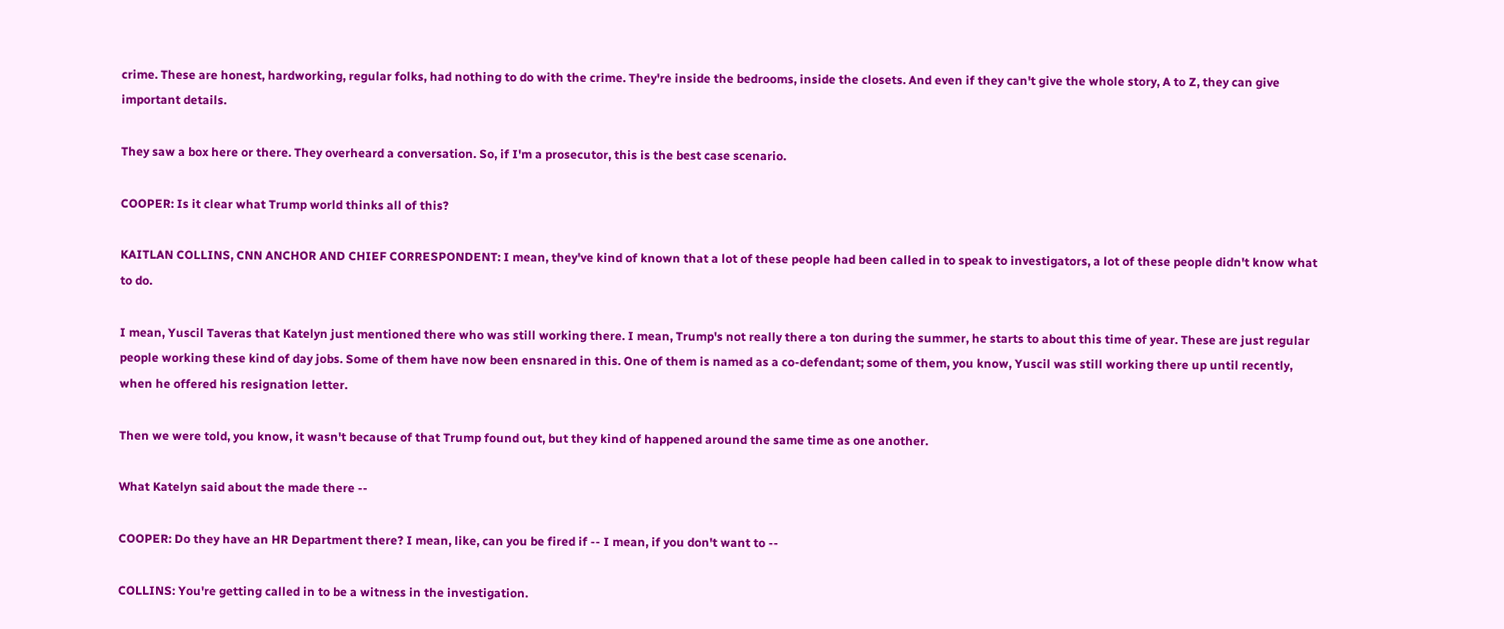crime. These are honest, hardworking, regular folks, had nothing to do with the crime. They're inside the bedrooms, inside the closets. And even if they can't give the whole story, A to Z, they can give important details.

They saw a box here or there. They overheard a conversation. So, if I'm a prosecutor, this is the best case scenario.

COOPER: Is it clear what Trump world thinks all of this?

KAITLAN COLLINS, CNN ANCHOR AND CHIEF CORRESPONDENT: I mean, they've kind of known that a lot of these people had been called in to speak to investigators, a lot of these people didn't know what to do.

I mean, Yuscil Taveras that Katelyn just mentioned there who was still working there. I mean, Trump's not really there a ton during the summer, he starts to about this time of year. These are just regular people working these kind of day jobs. Some of them have now been ensnared in this. One of them is named as a co-defendant; some of them, you know, Yuscil was still working there up until recently, when he offered his resignation letter.

Then we were told, you know, it wasn't because of that Trump found out, but they kind of happened around the same time as one another.

What Katelyn said about the made there --

COOPER: Do they have an HR Department there? I mean, like, can you be fired if -- I mean, if you don't want to --

COLLINS: You're getting called in to be a witness in the investigation.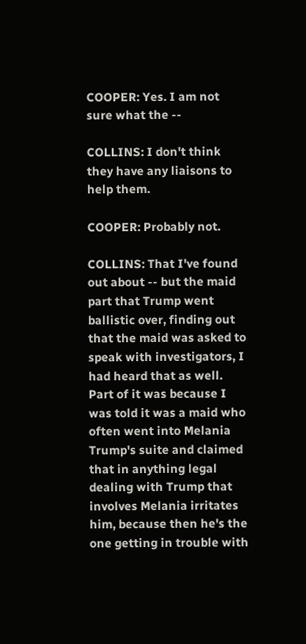COOPER: Yes. I am not sure what the --

COLLINS: I don't think they have any liaisons to help them.

COOPER: Probably not.

COLLINS: That I've found out about -- but the maid part that Trump went ballistic over, finding out that the maid was asked to speak with investigators, I had heard that as well. Part of it was because I was told it was a maid who often went into Melania Trump's suite and claimed that in anything legal dealing with Trump that involves Melania irritates him, because then he's the one getting in trouble with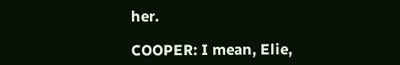her.

COOPER: I mean, Elie,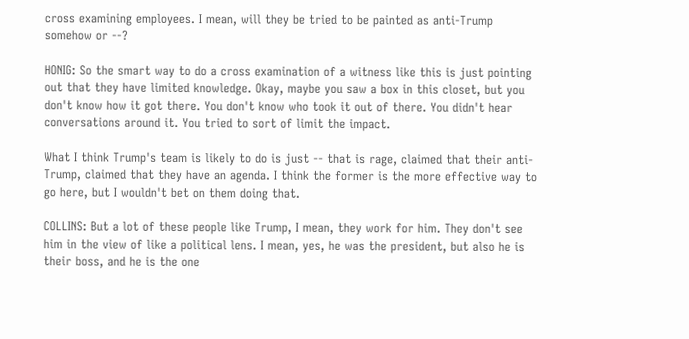cross examining employees. I mean, will they be tried to be painted as anti-Trump somehow or --?

HONIG: So the smart way to do a cross examination of a witness like this is just pointing out that they have limited knowledge. Okay, maybe you saw a box in this closet, but you don't know how it got there. You don't know who took it out of there. You didn't hear conversations around it. You tried to sort of limit the impact.

What I think Trump's team is likely to do is just -- that is rage, claimed that their anti-Trump, claimed that they have an agenda. I think the former is the more effective way to go here, but I wouldn't bet on them doing that.

COLLINS: But a lot of these people like Trump, I mean, they work for him. They don't see him in the view of like a political lens. I mean, yes, he was the president, but also he is their boss, and he is the one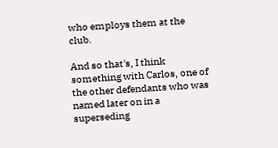who employs them at the club.

And so that's, I think something with Carlos, one of the other defendants who was named later on in a superseding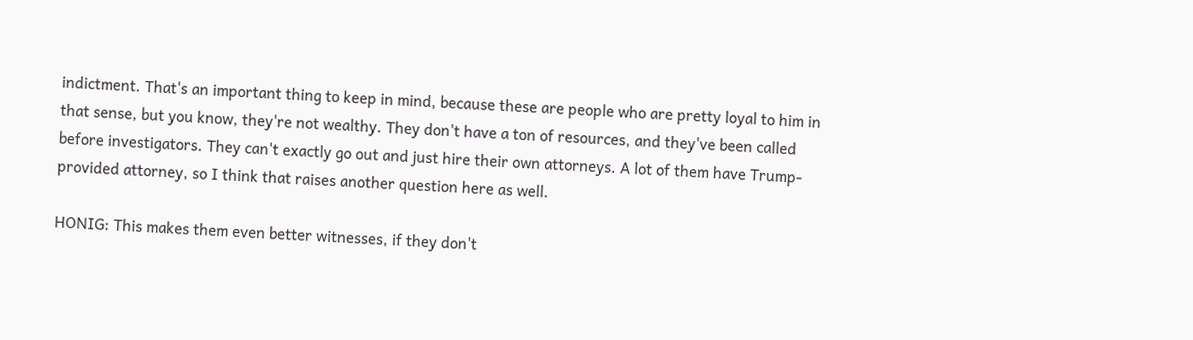indictment. That's an important thing to keep in mind, because these are people who are pretty loyal to him in that sense, but you know, they're not wealthy. They don't have a ton of resources, and they've been called before investigators. They can't exactly go out and just hire their own attorneys. A lot of them have Trump-provided attorney, so I think that raises another question here as well.

HONIG: This makes them even better witnesses, if they don't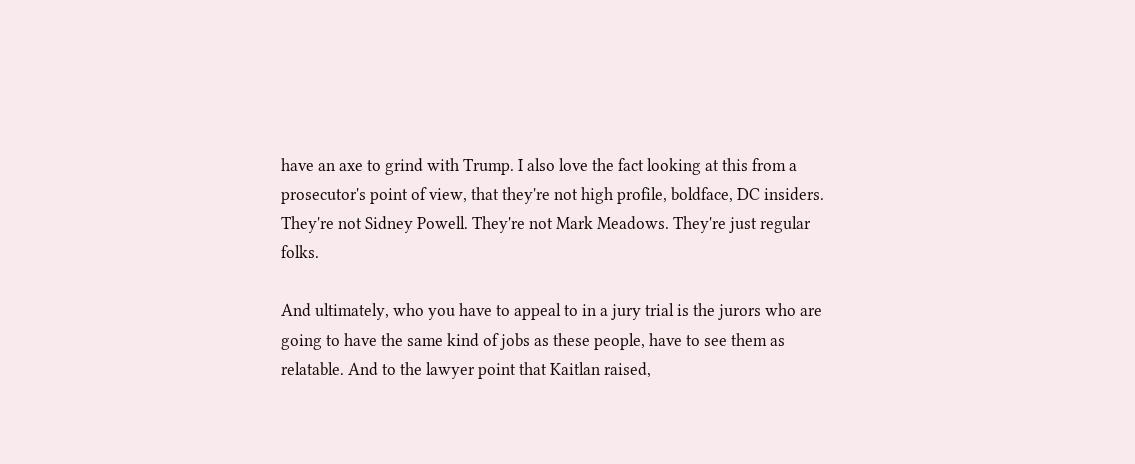have an axe to grind with Trump. I also love the fact looking at this from a prosecutor's point of view, that they're not high profile, boldface, DC insiders. They're not Sidney Powell. They're not Mark Meadows. They're just regular folks.

And ultimately, who you have to appeal to in a jury trial is the jurors who are going to have the same kind of jobs as these people, have to see them as relatable. And to the lawyer point that Kaitlan raised,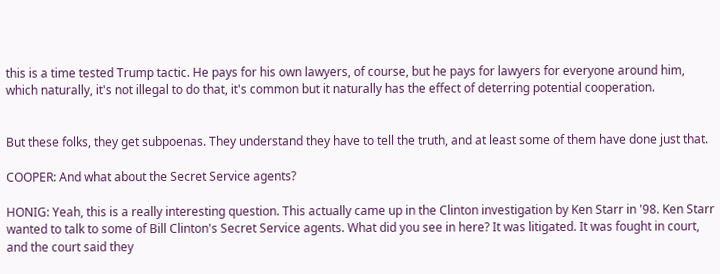this is a time tested Trump tactic. He pays for his own lawyers, of course, but he pays for lawyers for everyone around him, which naturally, it's not illegal to do that, it's common but it naturally has the effect of deterring potential cooperation.


But these folks, they get subpoenas. They understand they have to tell the truth, and at least some of them have done just that.

COOPER: And what about the Secret Service agents?

HONIG: Yeah, this is a really interesting question. This actually came up in the Clinton investigation by Ken Starr in '98. Ken Starr wanted to talk to some of Bill Clinton's Secret Service agents. What did you see in here? It was litigated. It was fought in court, and the court said they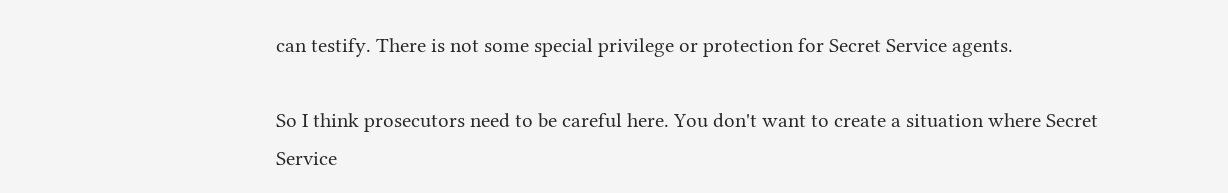can testify. There is not some special privilege or protection for Secret Service agents.

So I think prosecutors need to be careful here. You don't want to create a situation where Secret Service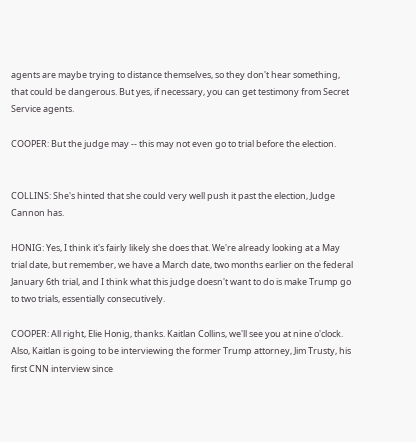agents are maybe trying to distance themselves, so they don't hear something, that could be dangerous. But yes, if necessary, you can get testimony from Secret Service agents.

COOPER: But the judge may -- this may not even go to trial before the election.


COLLINS: She's hinted that she could very well push it past the election, Judge Cannon has.

HONIG: Yes, I think it's fairly likely she does that. We're already looking at a May trial date, but remember, we have a March date, two months earlier on the federal January 6th trial, and I think what this judge doesn't want to do is make Trump go to two trials, essentially consecutively.

COOPER: All right, Elie Honig, thanks. Kaitlan Collins, we'll see you at nine o'clock. Also, Kaitlan is going to be interviewing the former Trump attorney, Jim Trusty, his first CNN interview since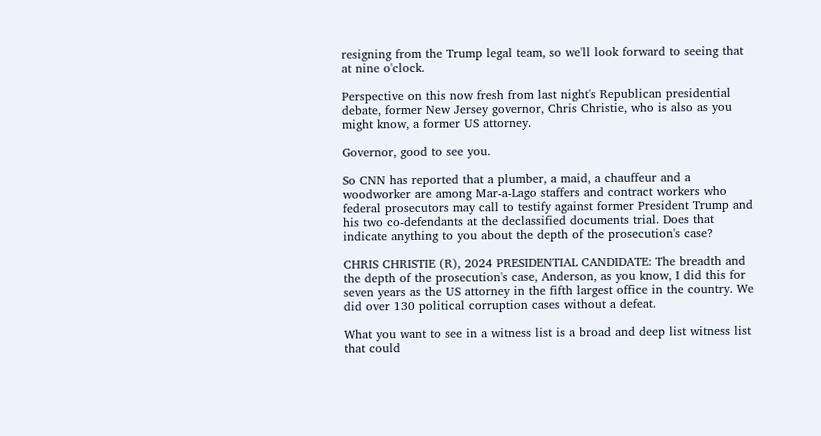resigning from the Trump legal team, so we'll look forward to seeing that at nine o'clock.

Perspective on this now fresh from last night's Republican presidential debate, former New Jersey governor, Chris Christie, who is also as you might know, a former US attorney.

Governor, good to see you.

So CNN has reported that a plumber, a maid, a chauffeur and a woodworker are among Mar-a-Lago staffers and contract workers who federal prosecutors may call to testify against former President Trump and his two co-defendants at the declassified documents trial. Does that indicate anything to you about the depth of the prosecution's case?

CHRIS CHRISTIE (R), 2024 PRESIDENTIAL CANDIDATE: The breadth and the depth of the prosecution's case, Anderson, as you know, I did this for seven years as the US attorney in the fifth largest office in the country. We did over 130 political corruption cases without a defeat.

What you want to see in a witness list is a broad and deep list witness list that could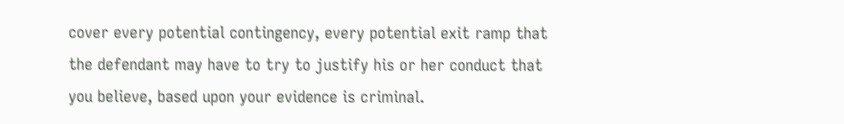cover every potential contingency, every potential exit ramp that the defendant may have to try to justify his or her conduct that you believe, based upon your evidence is criminal.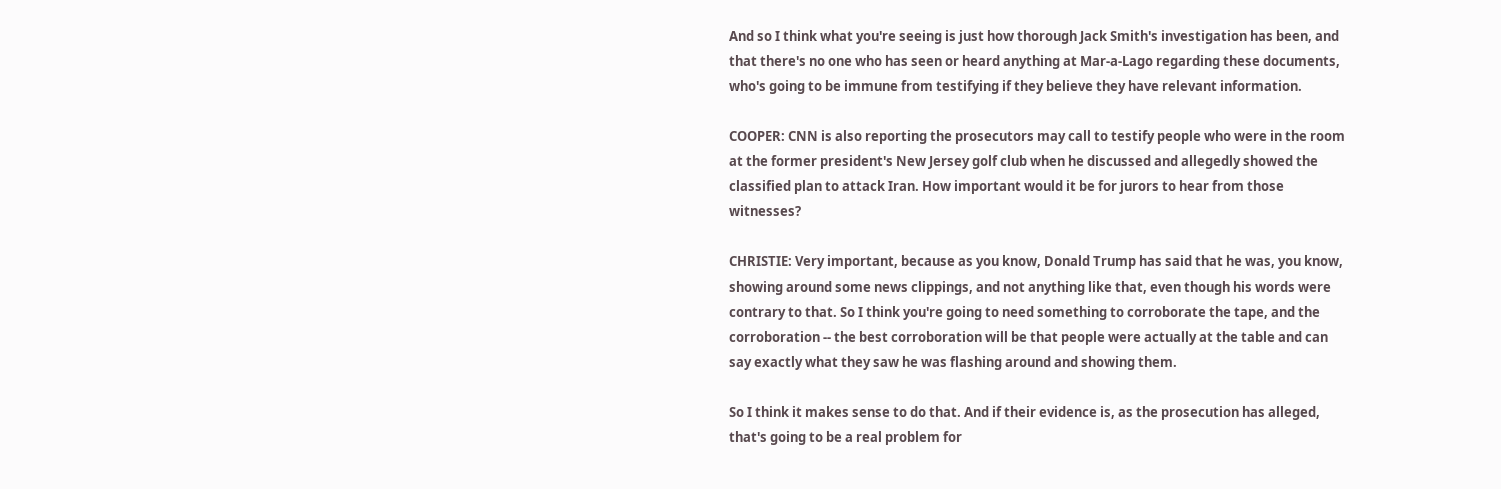And so I think what you're seeing is just how thorough Jack Smith's investigation has been, and that there's no one who has seen or heard anything at Mar-a-Lago regarding these documents, who's going to be immune from testifying if they believe they have relevant information.

COOPER: CNN is also reporting the prosecutors may call to testify people who were in the room at the former president's New Jersey golf club when he discussed and allegedly showed the classified plan to attack Iran. How important would it be for jurors to hear from those witnesses?

CHRISTIE: Very important, because as you know, Donald Trump has said that he was, you know, showing around some news clippings, and not anything like that, even though his words were contrary to that. So I think you're going to need something to corroborate the tape, and the corroboration -- the best corroboration will be that people were actually at the table and can say exactly what they saw he was flashing around and showing them.

So I think it makes sense to do that. And if their evidence is, as the prosecution has alleged, that's going to be a real problem for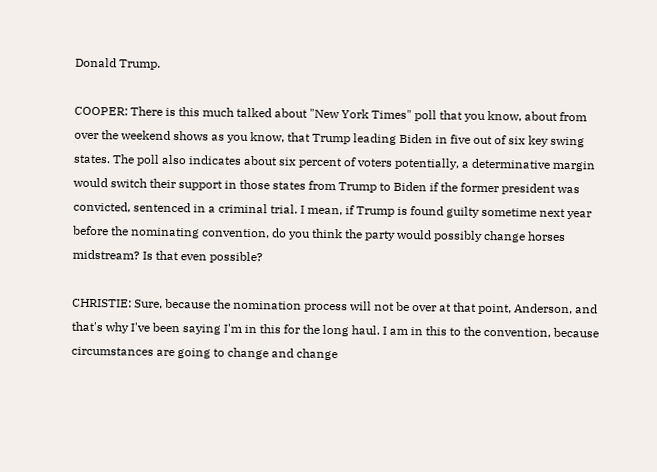Donald Trump.

COOPER: There is this much talked about "New York Times" poll that you know, about from over the weekend shows as you know, that Trump leading Biden in five out of six key swing states. The poll also indicates about six percent of voters potentially, a determinative margin would switch their support in those states from Trump to Biden if the former president was convicted, sentenced in a criminal trial. I mean, if Trump is found guilty sometime next year before the nominating convention, do you think the party would possibly change horses midstream? Is that even possible?

CHRISTIE: Sure, because the nomination process will not be over at that point, Anderson, and that's why I've been saying I'm in this for the long haul. I am in this to the convention, because circumstances are going to change and change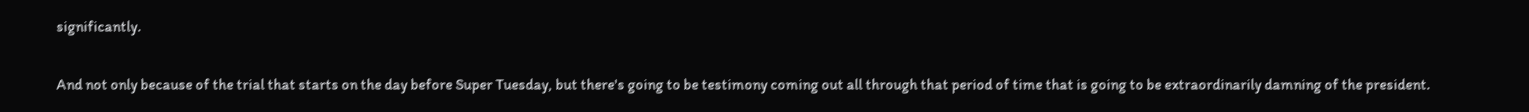significantly.

And not only because of the trial that starts on the day before Super Tuesday, but there's going to be testimony coming out all through that period of time that is going to be extraordinarily damning of the president.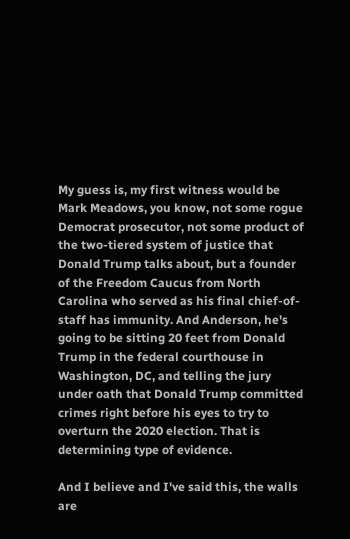My guess is, my first witness would be Mark Meadows, you know, not some rogue Democrat prosecutor, not some product of the two-tiered system of justice that Donald Trump talks about, but a founder of the Freedom Caucus from North Carolina who served as his final chief-of- staff has immunity. And Anderson, he's going to be sitting 20 feet from Donald Trump in the federal courthouse in Washington, DC, and telling the jury under oath that Donald Trump committed crimes right before his eyes to try to overturn the 2020 election. That is determining type of evidence.

And I believe and I've said this, the walls are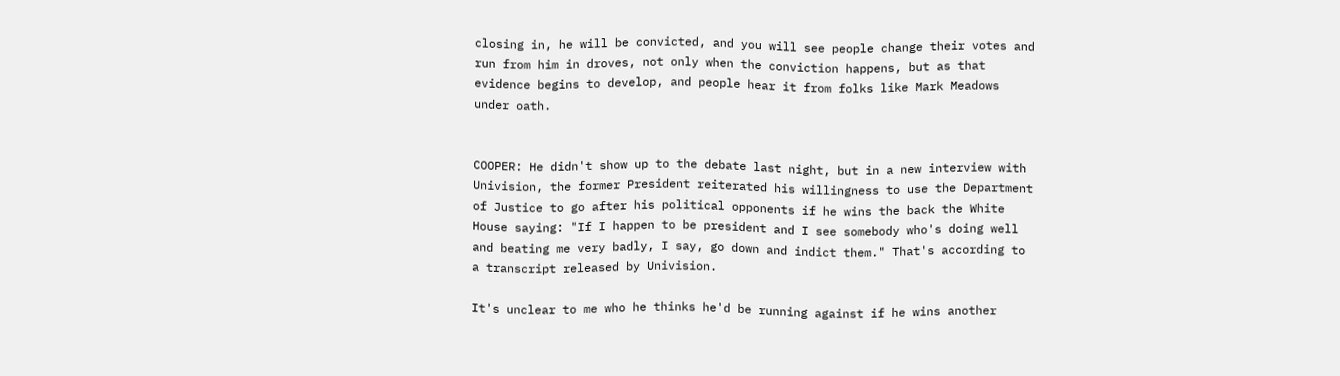closing in, he will be convicted, and you will see people change their votes and run from him in droves, not only when the conviction happens, but as that evidence begins to develop, and people hear it from folks like Mark Meadows under oath.


COOPER: He didn't show up to the debate last night, but in a new interview with Univision, the former President reiterated his willingness to use the Department of Justice to go after his political opponents if he wins the back the White House saying: "If I happen to be president and I see somebody who's doing well and beating me very badly, I say, go down and indict them." That's according to a transcript released by Univision.

It's unclear to me who he thinks he'd be running against if he wins another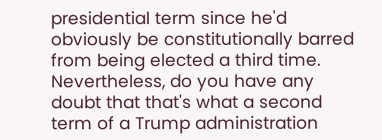presidential term since he'd obviously be constitutionally barred from being elected a third time. Nevertheless, do you have any doubt that that's what a second term of a Trump administration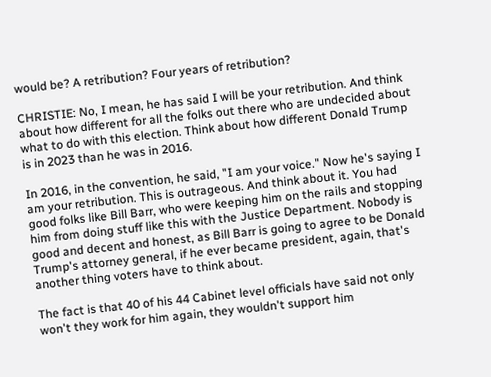would be? A retribution? Four years of retribution?

CHRISTIE: No, I mean, he has said I will be your retribution. And think about how different for all the folks out there who are undecided about what to do with this election. Think about how different Donald Trump is in 2023 than he was in 2016.

In 2016, in the convention, he said, "I am your voice." Now he's saying I am your retribution. This is outrageous. And think about it. You had good folks like Bill Barr, who were keeping him on the rails and stopping him from doing stuff like this with the Justice Department. Nobody is good and decent and honest, as Bill Barr is going to agree to be Donald Trump's attorney general, if he ever became president, again, that's another thing voters have to think about.

The fact is that 40 of his 44 Cabinet level officials have said not only won't they work for him again, they wouldn't support him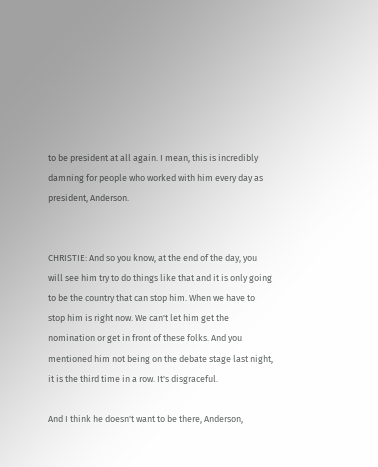to be president at all again. I mean, this is incredibly damning for people who worked with him every day as president, Anderson.


CHRISTIE: And so you know, at the end of the day, you will see him try to do things like that and it is only going to be the country that can stop him. When we have to stop him is right now. We can't let him get the nomination or get in front of these folks. And you mentioned him not being on the debate stage last night, it is the third time in a row. It's disgraceful.

And I think he doesn't want to be there, Anderson,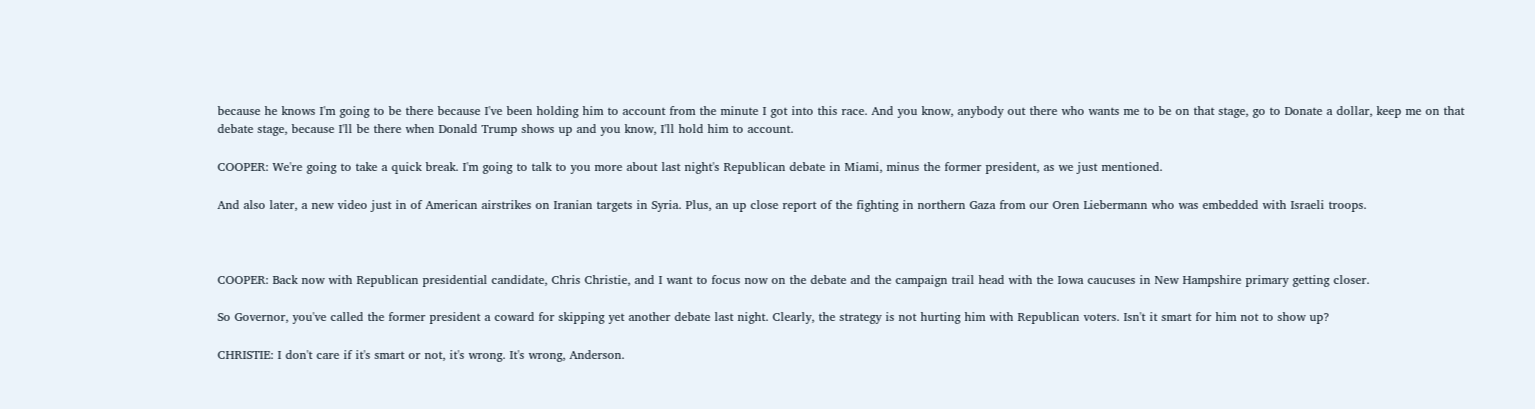because he knows I'm going to be there because I've been holding him to account from the minute I got into this race. And you know, anybody out there who wants me to be on that stage, go to Donate a dollar, keep me on that debate stage, because I'll be there when Donald Trump shows up and you know, I'll hold him to account.

COOPER: We're going to take a quick break. I'm going to talk to you more about last night's Republican debate in Miami, minus the former president, as we just mentioned.

And also later, a new video just in of American airstrikes on Iranian targets in Syria. Plus, an up close report of the fighting in northern Gaza from our Oren Liebermann who was embedded with Israeli troops.



COOPER: Back now with Republican presidential candidate, Chris Christie, and I want to focus now on the debate and the campaign trail head with the Iowa caucuses in New Hampshire primary getting closer.

So Governor, you've called the former president a coward for skipping yet another debate last night. Clearly, the strategy is not hurting him with Republican voters. Isn't it smart for him not to show up?

CHRISTIE: I don't care if it's smart or not, it's wrong. It's wrong, Anderson.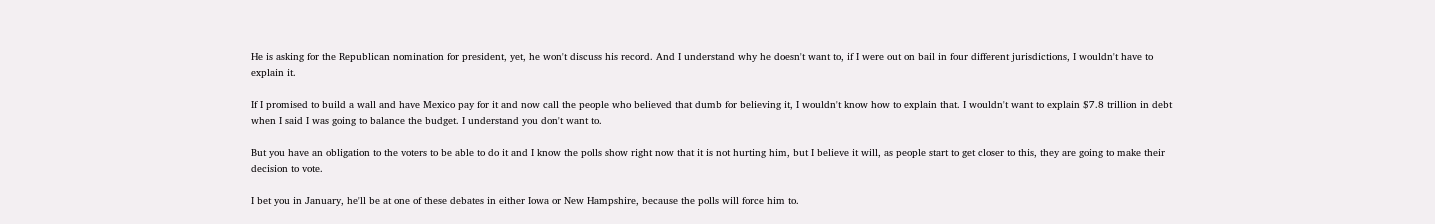He is asking for the Republican nomination for president, yet, he won't discuss his record. And I understand why he doesn't want to, if I were out on bail in four different jurisdictions, I wouldn't have to explain it.

If I promised to build a wall and have Mexico pay for it and now call the people who believed that dumb for believing it, I wouldn't know how to explain that. I wouldn't want to explain $7.8 trillion in debt when I said I was going to balance the budget. I understand you don't want to.

But you have an obligation to the voters to be able to do it and I know the polls show right now that it is not hurting him, but I believe it will, as people start to get closer to this, they are going to make their decision to vote.

I bet you in January, he'll be at one of these debates in either Iowa or New Hampshire, because the polls will force him to.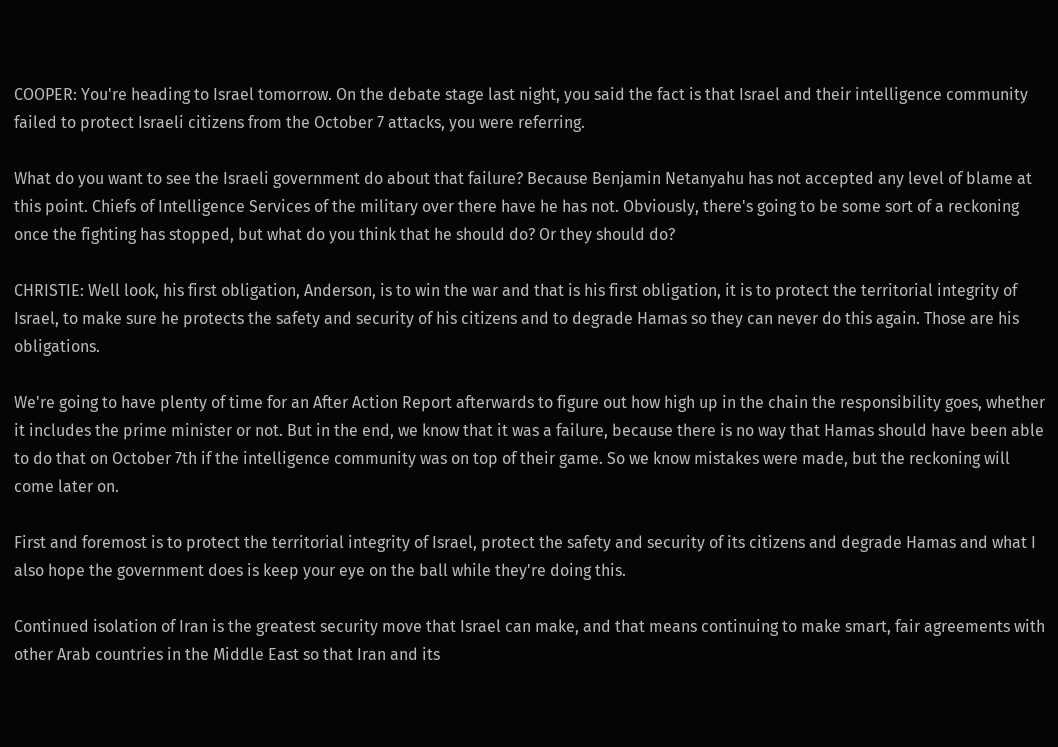COOPER: You're heading to Israel tomorrow. On the debate stage last night, you said the fact is that Israel and their intelligence community failed to protect Israeli citizens from the October 7 attacks, you were referring.

What do you want to see the Israeli government do about that failure? Because Benjamin Netanyahu has not accepted any level of blame at this point. Chiefs of Intelligence Services of the military over there have he has not. Obviously, there's going to be some sort of a reckoning once the fighting has stopped, but what do you think that he should do? Or they should do?

CHRISTIE: Well look, his first obligation, Anderson, is to win the war and that is his first obligation, it is to protect the territorial integrity of Israel, to make sure he protects the safety and security of his citizens and to degrade Hamas so they can never do this again. Those are his obligations.

We're going to have plenty of time for an After Action Report afterwards to figure out how high up in the chain the responsibility goes, whether it includes the prime minister or not. But in the end, we know that it was a failure, because there is no way that Hamas should have been able to do that on October 7th if the intelligence community was on top of their game. So we know mistakes were made, but the reckoning will come later on.

First and foremost is to protect the territorial integrity of Israel, protect the safety and security of its citizens and degrade Hamas and what I also hope the government does is keep your eye on the ball while they're doing this.

Continued isolation of Iran is the greatest security move that Israel can make, and that means continuing to make smart, fair agreements with other Arab countries in the Middle East so that Iran and its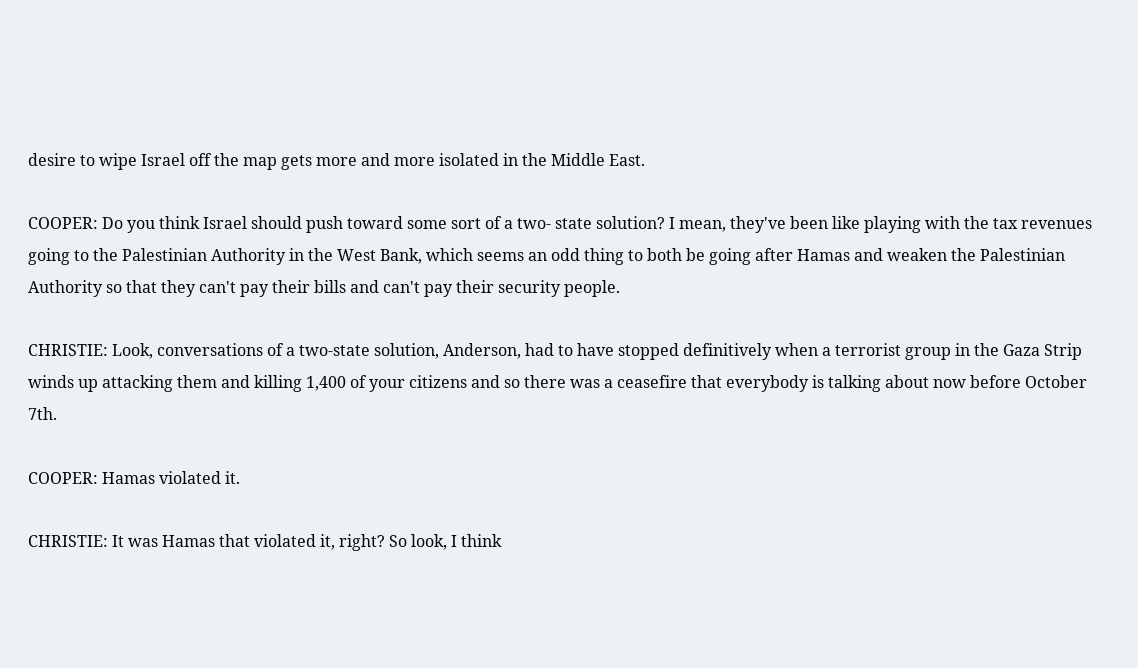desire to wipe Israel off the map gets more and more isolated in the Middle East.

COOPER: Do you think Israel should push toward some sort of a two- state solution? I mean, they've been like playing with the tax revenues going to the Palestinian Authority in the West Bank, which seems an odd thing to both be going after Hamas and weaken the Palestinian Authority so that they can't pay their bills and can't pay their security people.

CHRISTIE: Look, conversations of a two-state solution, Anderson, had to have stopped definitively when a terrorist group in the Gaza Strip winds up attacking them and killing 1,400 of your citizens and so there was a ceasefire that everybody is talking about now before October 7th.

COOPER: Hamas violated it.

CHRISTIE: It was Hamas that violated it, right? So look, I think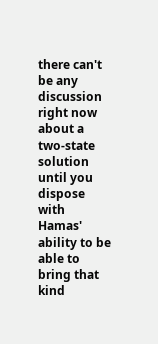there can't be any discussion right now about a two-state solution until you dispose with Hamas' ability to be able to bring that kind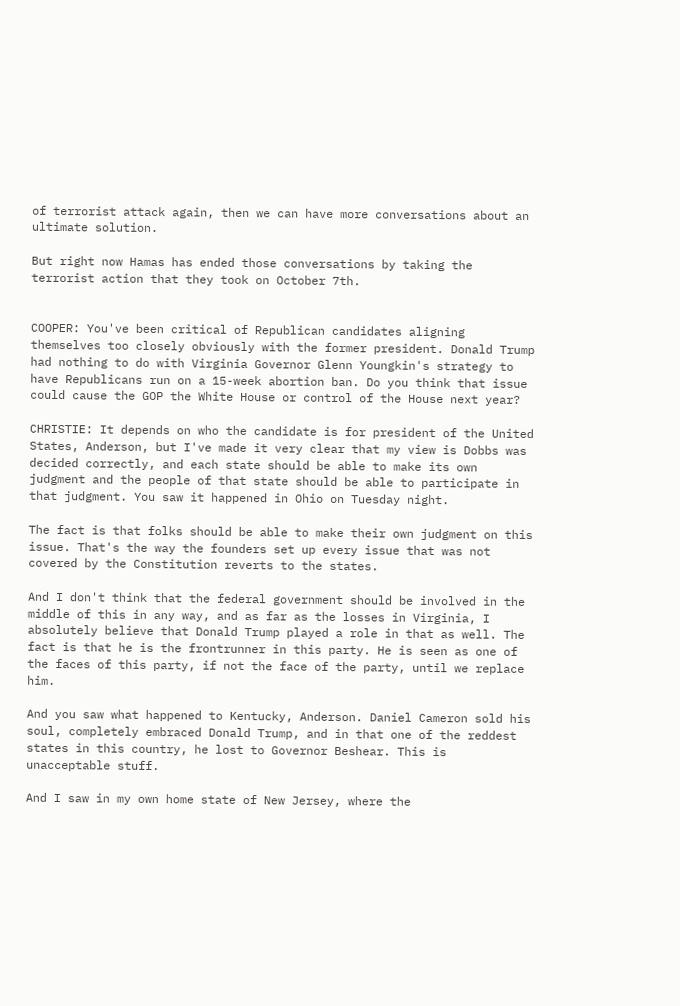of terrorist attack again, then we can have more conversations about an ultimate solution.

But right now Hamas has ended those conversations by taking the terrorist action that they took on October 7th.


COOPER: You've been critical of Republican candidates aligning themselves too closely obviously with the former president. Donald Trump had nothing to do with Virginia Governor Glenn Youngkin's strategy to have Republicans run on a 15-week abortion ban. Do you think that issue could cause the GOP the White House or control of the House next year?

CHRISTIE: It depends on who the candidate is for president of the United States, Anderson, but I've made it very clear that my view is Dobbs was decided correctly, and each state should be able to make its own judgment and the people of that state should be able to participate in that judgment. You saw it happened in Ohio on Tuesday night.

The fact is that folks should be able to make their own judgment on this issue. That's the way the founders set up every issue that was not covered by the Constitution reverts to the states.

And I don't think that the federal government should be involved in the middle of this in any way, and as far as the losses in Virginia, I absolutely believe that Donald Trump played a role in that as well. The fact is that he is the frontrunner in this party. He is seen as one of the faces of this party, if not the face of the party, until we replace him.

And you saw what happened to Kentucky, Anderson. Daniel Cameron sold his soul, completely embraced Donald Trump, and in that one of the reddest states in this country, he lost to Governor Beshear. This is unacceptable stuff.

And I saw in my own home state of New Jersey, where the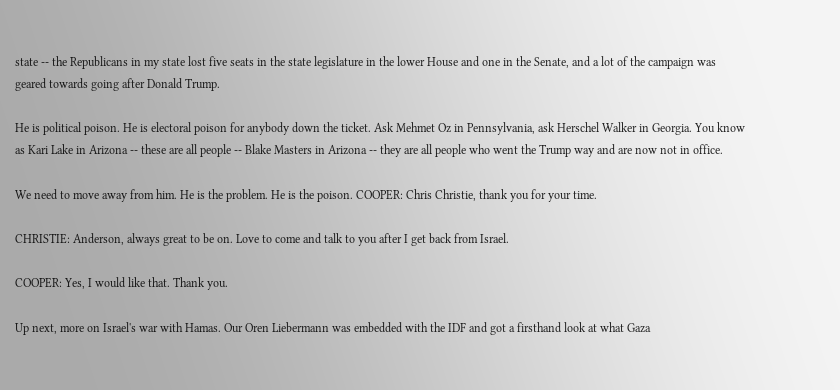state -- the Republicans in my state lost five seats in the state legislature in the lower House and one in the Senate, and a lot of the campaign was geared towards going after Donald Trump.

He is political poison. He is electoral poison for anybody down the ticket. Ask Mehmet Oz in Pennsylvania, ask Herschel Walker in Georgia. You know as Kari Lake in Arizona -- these are all people -- Blake Masters in Arizona -- they are all people who went the Trump way and are now not in office.

We need to move away from him. He is the problem. He is the poison. COOPER: Chris Christie, thank you for your time.

CHRISTIE: Anderson, always great to be on. Love to come and talk to you after I get back from Israel.

COOPER: Yes, I would like that. Thank you.

Up next, more on Israel's war with Hamas. Our Oren Liebermann was embedded with the IDF and got a firsthand look at what Gaza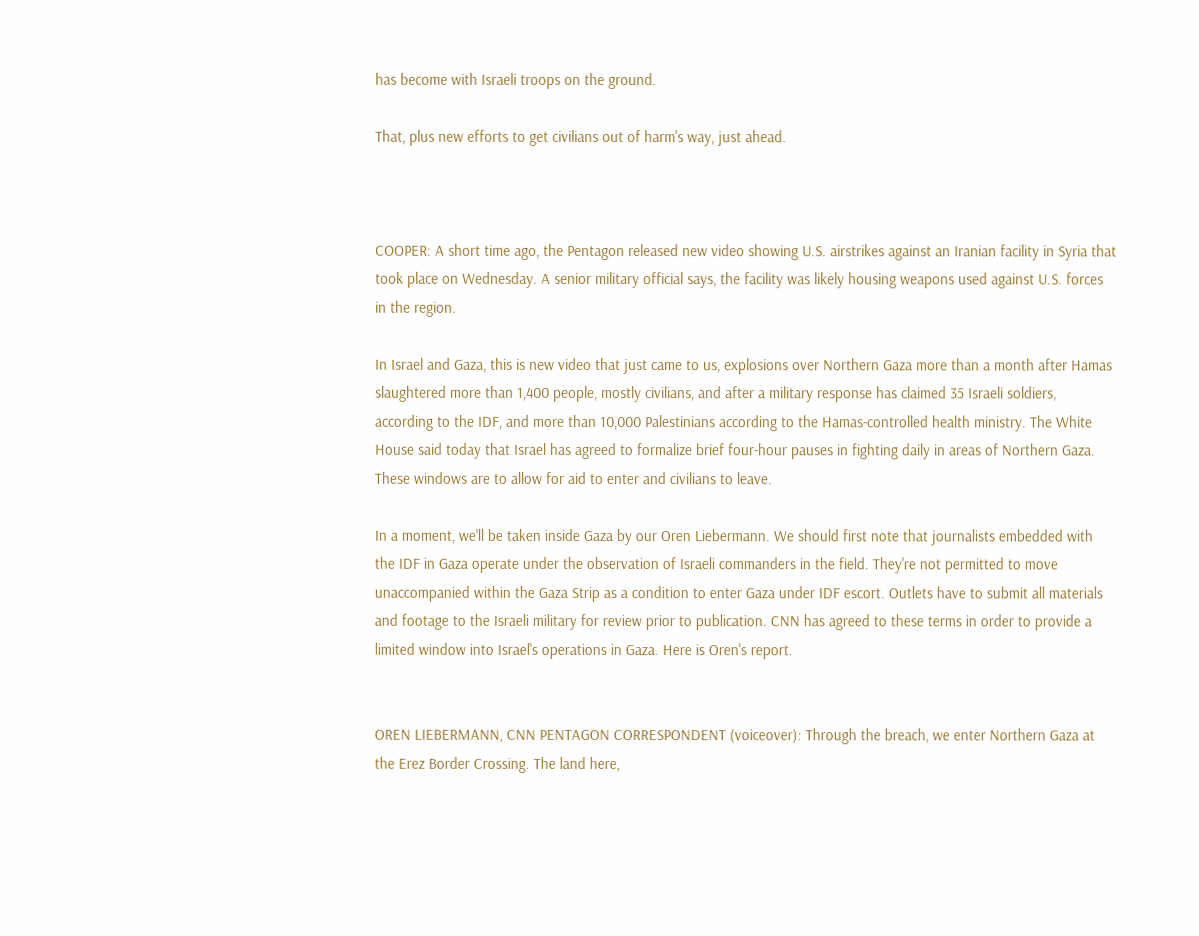has become with Israeli troops on the ground.

That, plus new efforts to get civilians out of harm's way, just ahead.



COOPER: A short time ago, the Pentagon released new video showing U.S. airstrikes against an Iranian facility in Syria that took place on Wednesday. A senior military official says, the facility was likely housing weapons used against U.S. forces in the region.

In Israel and Gaza, this is new video that just came to us, explosions over Northern Gaza more than a month after Hamas slaughtered more than 1,400 people, mostly civilians, and after a military response has claimed 35 Israeli soldiers, according to the IDF, and more than 10,000 Palestinians according to the Hamas-controlled health ministry. The White House said today that Israel has agreed to formalize brief four-hour pauses in fighting daily in areas of Northern Gaza. These windows are to allow for aid to enter and civilians to leave.

In a moment, we'll be taken inside Gaza by our Oren Liebermann. We should first note that journalists embedded with the IDF in Gaza operate under the observation of Israeli commanders in the field. They're not permitted to move unaccompanied within the Gaza Strip as a condition to enter Gaza under IDF escort. Outlets have to submit all materials and footage to the Israeli military for review prior to publication. CNN has agreed to these terms in order to provide a limited window into Israel's operations in Gaza. Here is Oren's report.


OREN LIEBERMANN, CNN PENTAGON CORRESPONDENT (voiceover): Through the breach, we enter Northern Gaza at the Erez Border Crossing. The land here,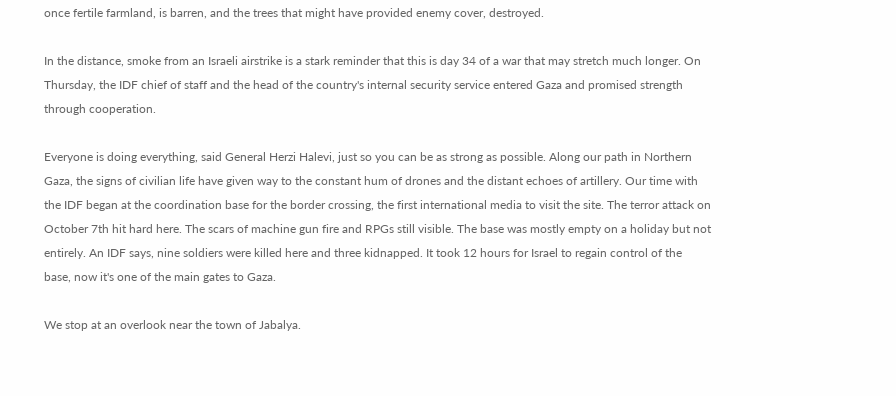once fertile farmland, is barren, and the trees that might have provided enemy cover, destroyed.

In the distance, smoke from an Israeli airstrike is a stark reminder that this is day 34 of a war that may stretch much longer. On Thursday, the IDF chief of staff and the head of the country's internal security service entered Gaza and promised strength through cooperation.

Everyone is doing everything, said General Herzi Halevi, just so you can be as strong as possible. Along our path in Northern Gaza, the signs of civilian life have given way to the constant hum of drones and the distant echoes of artillery. Our time with the IDF began at the coordination base for the border crossing, the first international media to visit the site. The terror attack on October 7th hit hard here. The scars of machine gun fire and RPGs still visible. The base was mostly empty on a holiday but not entirely. An IDF says, nine soldiers were killed here and three kidnapped. It took 12 hours for Israel to regain control of the base, now it's one of the main gates to Gaza.

We stop at an overlook near the town of Jabalya.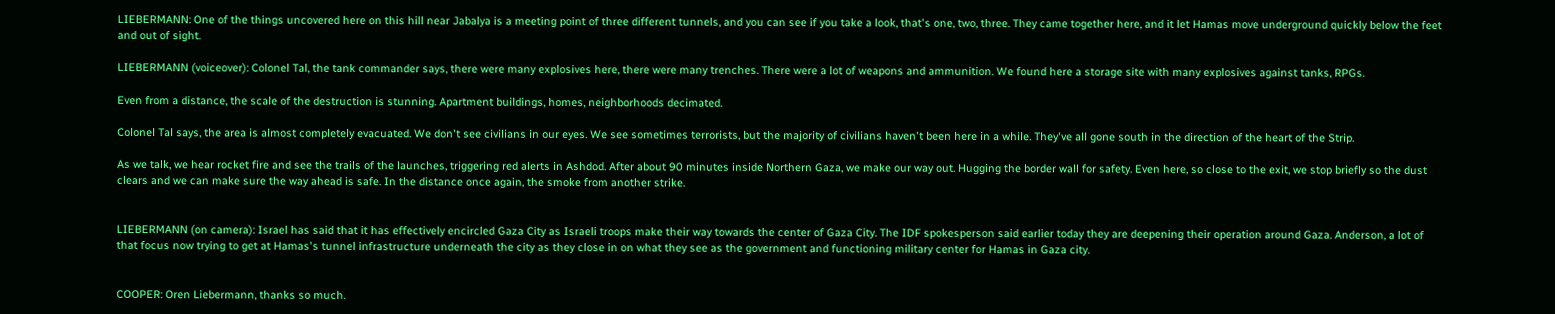LIEBERMANN: One of the things uncovered here on this hill near Jabalya is a meeting point of three different tunnels, and you can see if you take a look, that's one, two, three. They came together here, and it let Hamas move underground quickly below the feet and out of sight.

LIEBERMANN (voiceover): Colonel Tal, the tank commander says, there were many explosives here, there were many trenches. There were a lot of weapons and ammunition. We found here a storage site with many explosives against tanks, RPGs.

Even from a distance, the scale of the destruction is stunning. Apartment buildings, homes, neighborhoods decimated.

Colonel Tal says, the area is almost completely evacuated. We don't see civilians in our eyes. We see sometimes terrorists, but the majority of civilians haven't been here in a while. They've all gone south in the direction of the heart of the Strip.

As we talk, we hear rocket fire and see the trails of the launches, triggering red alerts in Ashdod. After about 90 minutes inside Northern Gaza, we make our way out. Hugging the border wall for safety. Even here, so close to the exit, we stop briefly so the dust clears and we can make sure the way ahead is safe. In the distance once again, the smoke from another strike.


LIEBERMANN (on camera): Israel has said that it has effectively encircled Gaza City as Israeli troops make their way towards the center of Gaza City. The IDF spokesperson said earlier today they are deepening their operation around Gaza. Anderson, a lot of that focus now trying to get at Hamas's tunnel infrastructure underneath the city as they close in on what they see as the government and functioning military center for Hamas in Gaza city.


COOPER: Oren Liebermann, thanks so much.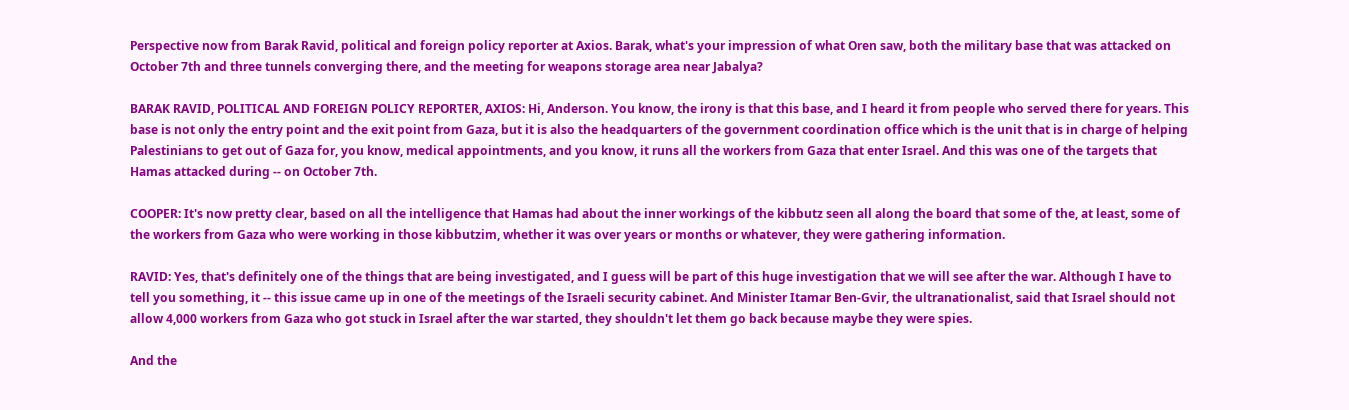Perspective now from Barak Ravid, political and foreign policy reporter at Axios. Barak, what's your impression of what Oren saw, both the military base that was attacked on October 7th and three tunnels converging there, and the meeting for weapons storage area near Jabalya?

BARAK RAVID, POLITICAL AND FOREIGN POLICY REPORTER, AXIOS: Hi, Anderson. You know, the irony is that this base, and I heard it from people who served there for years. This base is not only the entry point and the exit point from Gaza, but it is also the headquarters of the government coordination office which is the unit that is in charge of helping Palestinians to get out of Gaza for, you know, medical appointments, and you know, it runs all the workers from Gaza that enter Israel. And this was one of the targets that Hamas attacked during -- on October 7th.

COOPER: It's now pretty clear, based on all the intelligence that Hamas had about the inner workings of the kibbutz seen all along the board that some of the, at least, some of the workers from Gaza who were working in those kibbutzim, whether it was over years or months or whatever, they were gathering information.

RAVID: Yes, that's definitely one of the things that are being investigated, and I guess will be part of this huge investigation that we will see after the war. Although I have to tell you something, it -- this issue came up in one of the meetings of the Israeli security cabinet. And Minister Itamar Ben-Gvir, the ultranationalist, said that Israel should not allow 4,000 workers from Gaza who got stuck in Israel after the war started, they shouldn't let them go back because maybe they were spies.

And the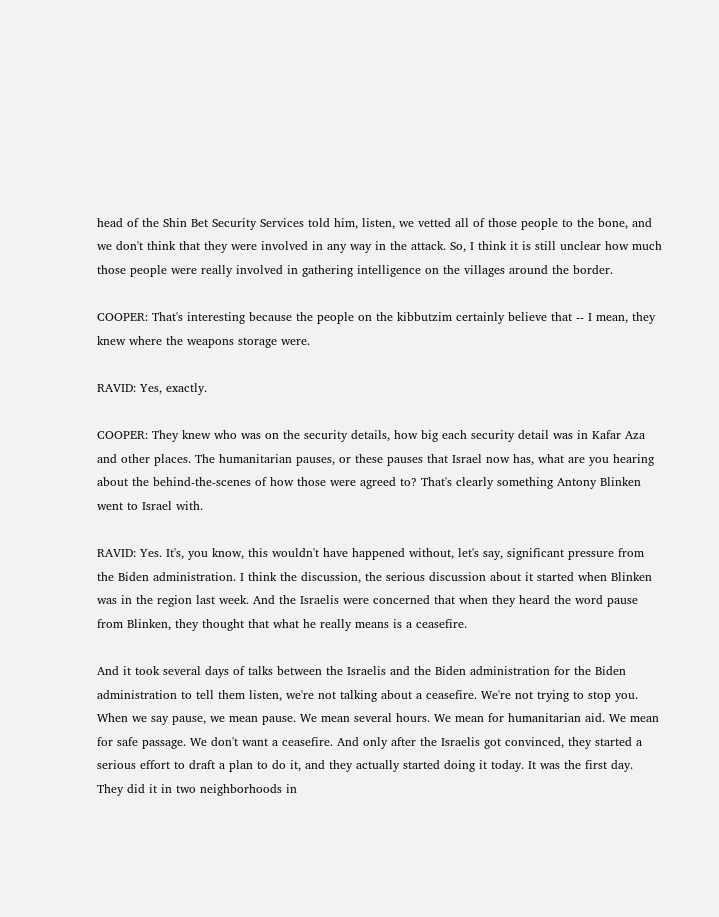head of the Shin Bet Security Services told him, listen, we vetted all of those people to the bone, and we don't think that they were involved in any way in the attack. So, I think it is still unclear how much those people were really involved in gathering intelligence on the villages around the border.

COOPER: That's interesting because the people on the kibbutzim certainly believe that -- I mean, they knew where the weapons storage were.

RAVID: Yes, exactly.

COOPER: They knew who was on the security details, how big each security detail was in Kafar Aza and other places. The humanitarian pauses, or these pauses that Israel now has, what are you hearing about the behind-the-scenes of how those were agreed to? That's clearly something Antony Blinken went to Israel with.

RAVID: Yes. It's, you know, this wouldn't have happened without, let's say, significant pressure from the Biden administration. I think the discussion, the serious discussion about it started when Blinken was in the region last week. And the Israelis were concerned that when they heard the word pause from Blinken, they thought that what he really means is a ceasefire.

And it took several days of talks between the Israelis and the Biden administration for the Biden administration to tell them listen, we're not talking about a ceasefire. We're not trying to stop you. When we say pause, we mean pause. We mean several hours. We mean for humanitarian aid. We mean for safe passage. We don't want a ceasefire. And only after the Israelis got convinced, they started a serious effort to draft a plan to do it, and they actually started doing it today. It was the first day. They did it in two neighborhoods in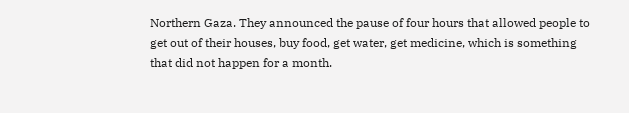Northern Gaza. They announced the pause of four hours that allowed people to get out of their houses, buy food, get water, get medicine, which is something that did not happen for a month.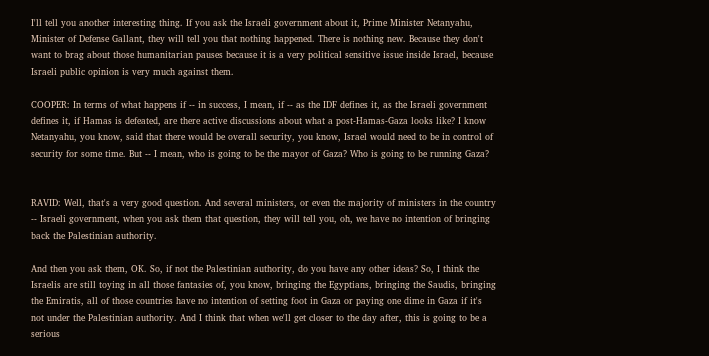I'll tell you another interesting thing. If you ask the Israeli government about it, Prime Minister Netanyahu, Minister of Defense Gallant, they will tell you that nothing happened. There is nothing new. Because they don't want to brag about those humanitarian pauses because it is a very political sensitive issue inside Israel, because Israeli public opinion is very much against them.

COOPER: In terms of what happens if -- in success, I mean, if -- as the IDF defines it, as the Israeli government defines it, if Hamas is defeated, are there active discussions about what a post-Hamas-Gaza looks like? I know Netanyahu, you know, said that there would be overall security, you know, Israel would need to be in control of security for some time. But -- I mean, who is going to be the mayor of Gaza? Who is going to be running Gaza?


RAVID: Well, that's a very good question. And several ministers, or even the majority of ministers in the country -- Israeli government, when you ask them that question, they will tell you, oh, we have no intention of bringing back the Palestinian authority.

And then you ask them, OK. So, if not the Palestinian authority, do you have any other ideas? So, I think the Israelis are still toying in all those fantasies of, you know, bringing the Egyptians, bringing the Saudis, bringing the Emiratis, all of those countries have no intention of setting foot in Gaza or paying one dime in Gaza if it's not under the Palestinian authority. And I think that when we'll get closer to the day after, this is going to be a serious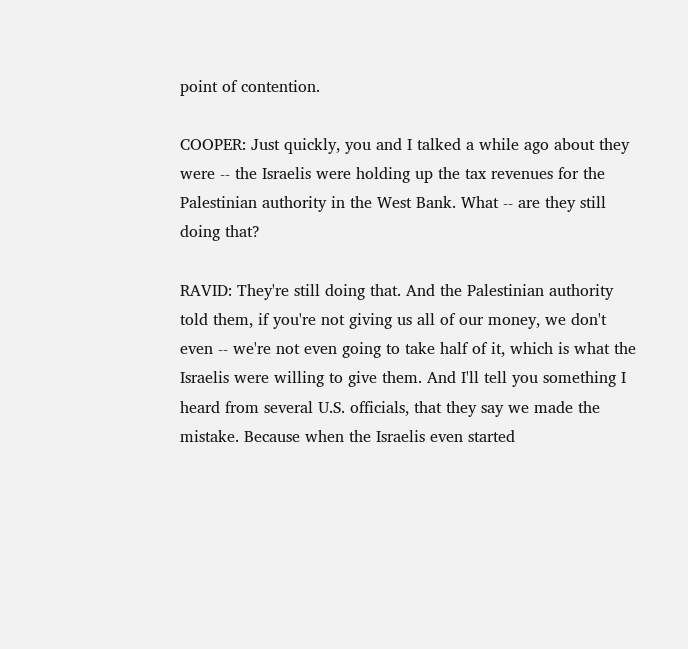point of contention.

COOPER: Just quickly, you and I talked a while ago about they were -- the Israelis were holding up the tax revenues for the Palestinian authority in the West Bank. What -- are they still doing that?

RAVID: They're still doing that. And the Palestinian authority told them, if you're not giving us all of our money, we don't even -- we're not even going to take half of it, which is what the Israelis were willing to give them. And I'll tell you something I heard from several U.S. officials, that they say we made the mistake. Because when the Israelis even started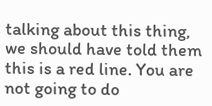talking about this thing, we should have told them this is a red line. You are not going to do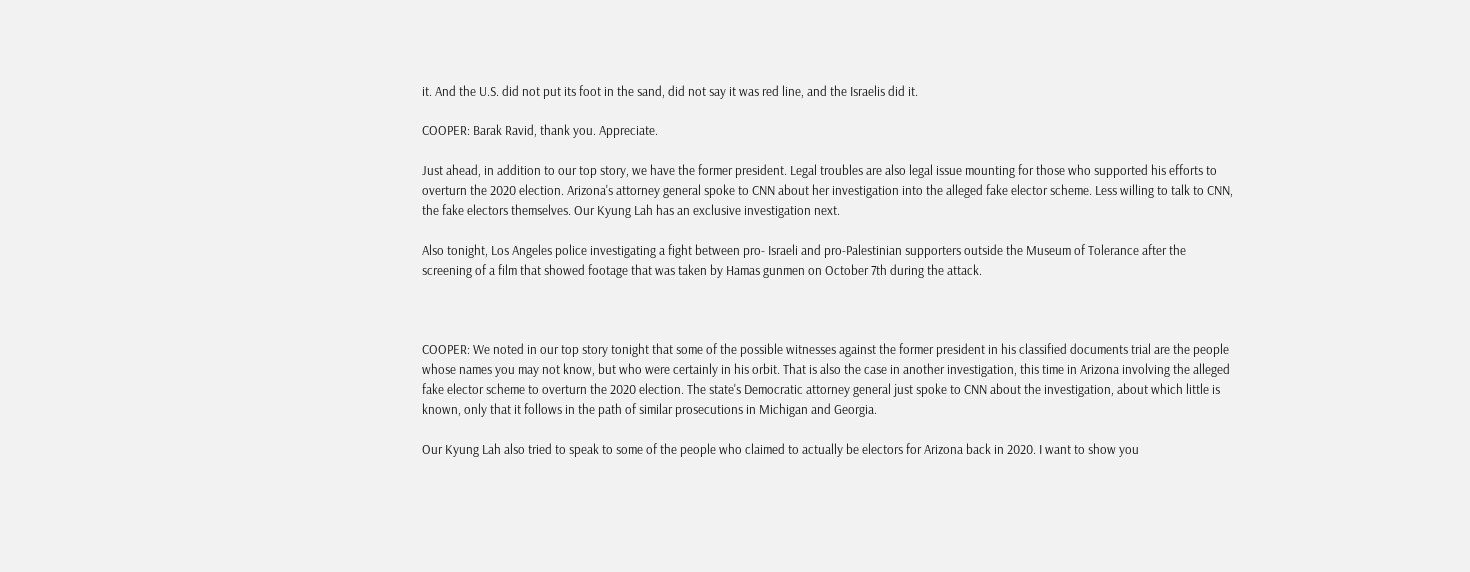it. And the U.S. did not put its foot in the sand, did not say it was red line, and the Israelis did it.

COOPER: Barak Ravid, thank you. Appreciate.

Just ahead, in addition to our top story, we have the former president. Legal troubles are also legal issue mounting for those who supported his efforts to overturn the 2020 election. Arizona's attorney general spoke to CNN about her investigation into the alleged fake elector scheme. Less willing to talk to CNN, the fake electors themselves. Our Kyung Lah has an exclusive investigation next.

Also tonight, Los Angeles police investigating a fight between pro- Israeli and pro-Palestinian supporters outside the Museum of Tolerance after the screening of a film that showed footage that was taken by Hamas gunmen on October 7th during the attack.



COOPER: We noted in our top story tonight that some of the possible witnesses against the former president in his classified documents trial are the people whose names you may not know, but who were certainly in his orbit. That is also the case in another investigation, this time in Arizona involving the alleged fake elector scheme to overturn the 2020 election. The state's Democratic attorney general just spoke to CNN about the investigation, about which little is known, only that it follows in the path of similar prosecutions in Michigan and Georgia.

Our Kyung Lah also tried to speak to some of the people who claimed to actually be electors for Arizona back in 2020. I want to show you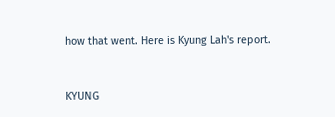how that went. Here is Kyung Lah's report.


KYUNG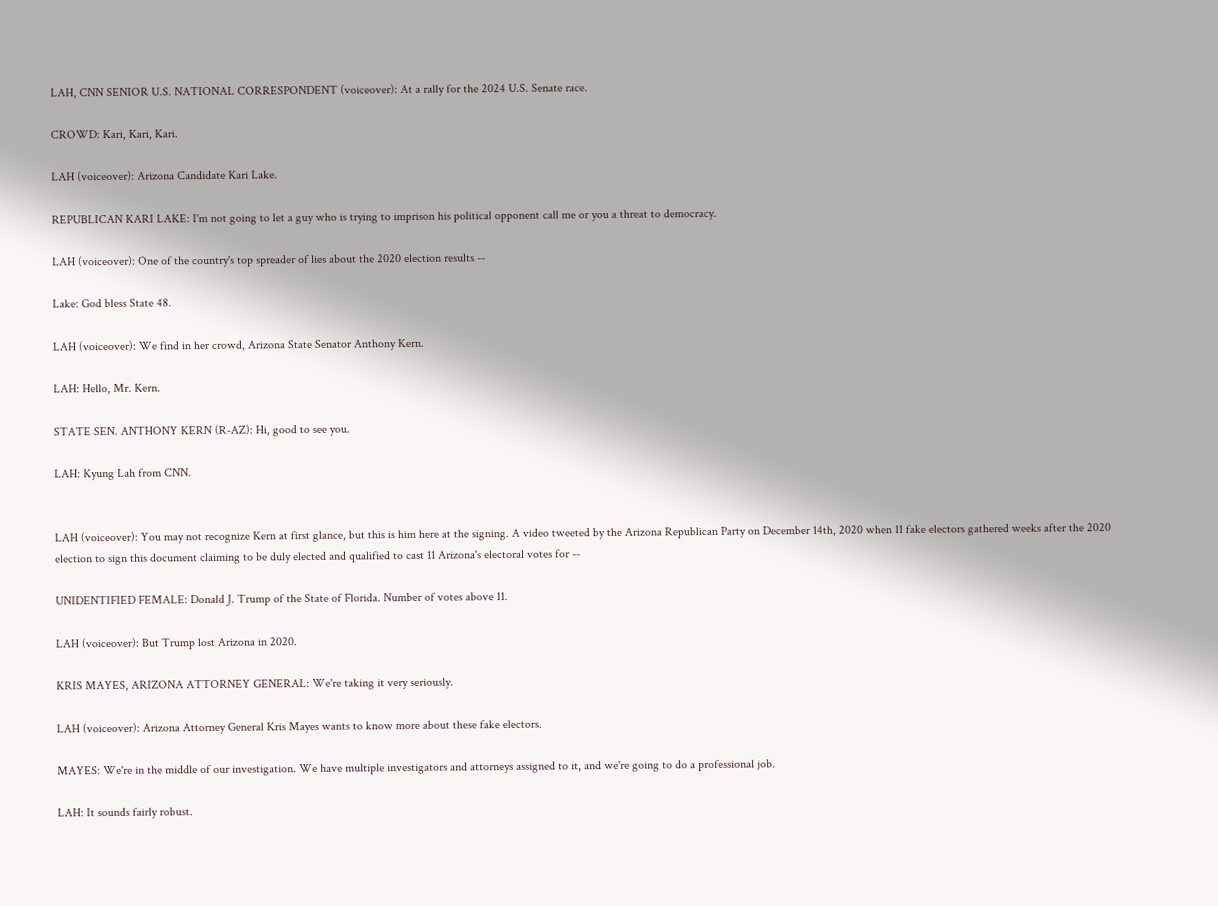LAH, CNN SENIOR U.S. NATIONAL CORRESPONDENT (voiceover): At a rally for the 2024 U.S. Senate race.

CROWD: Kari, Kari, Kari.

LAH (voiceover): Arizona Candidate Kari Lake.

REPUBLICAN KARI LAKE: I'm not going to let a guy who is trying to imprison his political opponent call me or you a threat to democracy.

LAH (voiceover): One of the country's top spreader of lies about the 2020 election results --

Lake: God bless State 48.

LAH (voiceover): We find in her crowd, Arizona State Senator Anthony Kern.

LAH: Hello, Mr. Kern.

STATE SEN. ANTHONY KERN (R-AZ): Hi, good to see you.

LAH: Kyung Lah from CNN.


LAH (voiceover): You may not recognize Kern at first glance, but this is him here at the signing. A video tweeted by the Arizona Republican Party on December 14th, 2020 when 11 fake electors gathered weeks after the 2020 election to sign this document claiming to be duly elected and qualified to cast 11 Arizona's electoral votes for --

UNIDENTIFIED FEMALE: Donald J. Trump of the State of Florida. Number of votes above 11.

LAH (voiceover): But Trump lost Arizona in 2020.

KRIS MAYES, ARIZONA ATTORNEY GENERAL: We're taking it very seriously.

LAH (voiceover): Arizona Attorney General Kris Mayes wants to know more about these fake electors.

MAYES: We're in the middle of our investigation. We have multiple investigators and attorneys assigned to it, and we're going to do a professional job.

LAH: It sounds fairly robust.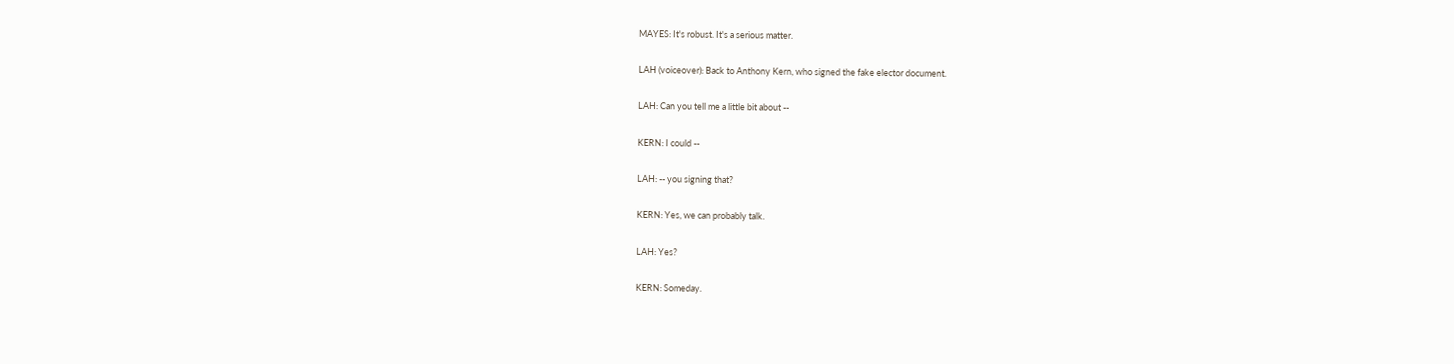MAYES: It's robust. It's a serious matter.

LAH (voiceover): Back to Anthony Kern, who signed the fake elector document.

LAH: Can you tell me a little bit about --

KERN: I could --

LAH: -- you signing that?

KERN: Yes, we can probably talk.

LAH: Yes?

KERN: Someday.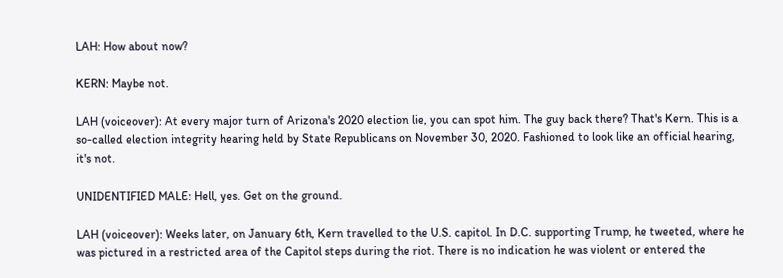LAH: How about now?

KERN: Maybe not.

LAH (voiceover): At every major turn of Arizona's 2020 election lie, you can spot him. The guy back there? That's Kern. This is a so-called election integrity hearing held by State Republicans on November 30, 2020. Fashioned to look like an official hearing, it's not.

UNIDENTIFIED MALE: Hell, yes. Get on the ground.

LAH (voiceover): Weeks later, on January 6th, Kern travelled to the U.S. capitol. In D.C. supporting Trump, he tweeted, where he was pictured in a restricted area of the Capitol steps during the riot. There is no indication he was violent or entered the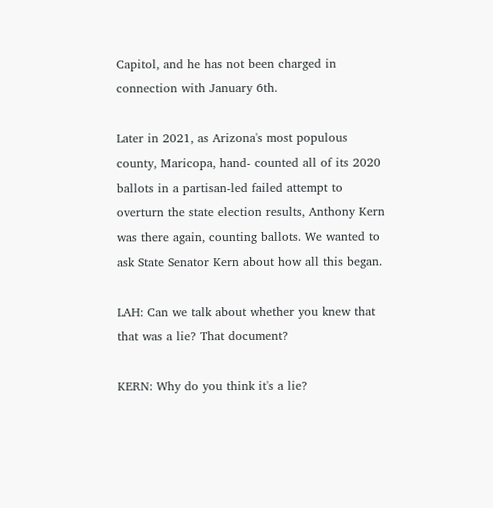Capitol, and he has not been charged in connection with January 6th.

Later in 2021, as Arizona's most populous county, Maricopa, hand- counted all of its 2020 ballots in a partisan-led failed attempt to overturn the state election results, Anthony Kern was there again, counting ballots. We wanted to ask State Senator Kern about how all this began.

LAH: Can we talk about whether you knew that that was a lie? That document?

KERN: Why do you think it's a lie?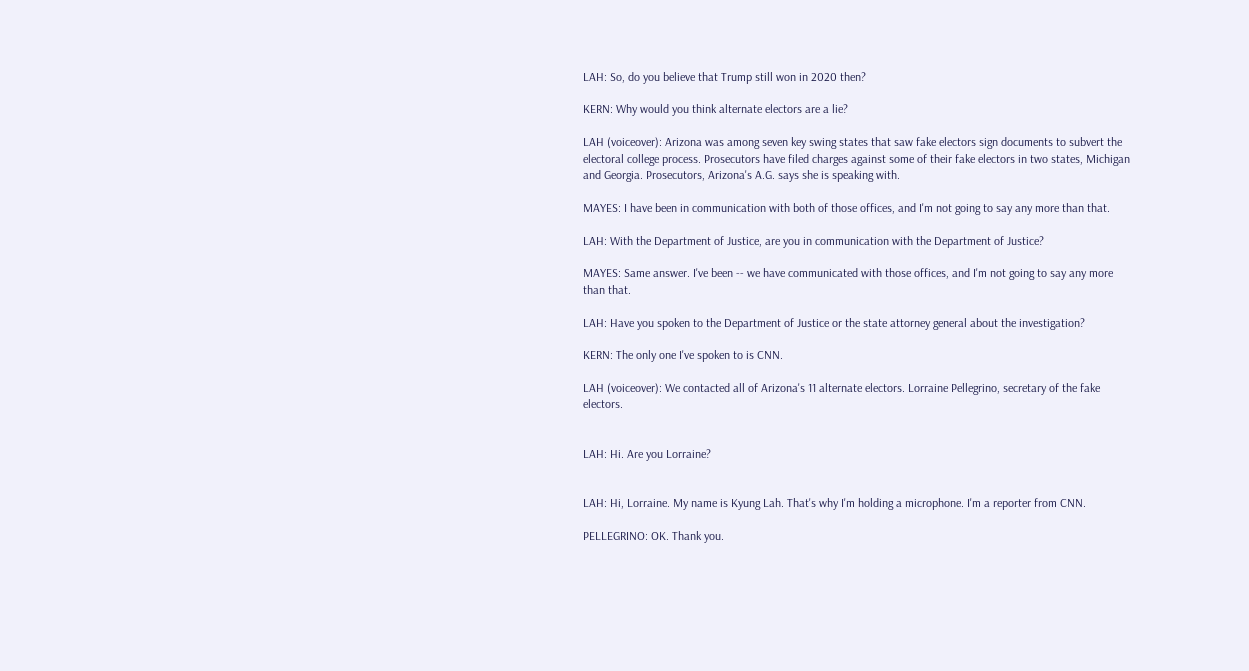LAH: So, do you believe that Trump still won in 2020 then?

KERN: Why would you think alternate electors are a lie?

LAH (voiceover): Arizona was among seven key swing states that saw fake electors sign documents to subvert the electoral college process. Prosecutors have filed charges against some of their fake electors in two states, Michigan and Georgia. Prosecutors, Arizona's A.G. says she is speaking with.

MAYES: I have been in communication with both of those offices, and I'm not going to say any more than that.

LAH: With the Department of Justice, are you in communication with the Department of Justice?

MAYES: Same answer. I've been -- we have communicated with those offices, and I'm not going to say any more than that.

LAH: Have you spoken to the Department of Justice or the state attorney general about the investigation?

KERN: The only one I've spoken to is CNN.

LAH (voiceover): We contacted all of Arizona's 11 alternate electors. Lorraine Pellegrino, secretary of the fake electors.


LAH: Hi. Are you Lorraine?


LAH: Hi, Lorraine. My name is Kyung Lah. That's why I'm holding a microphone. I'm a reporter from CNN.

PELLEGRINO: OK. Thank you.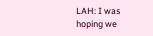LAH: I was hoping we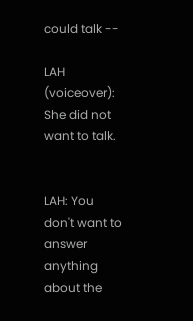could talk --

LAH (voiceover): She did not want to talk.


LAH: You don't want to answer anything about the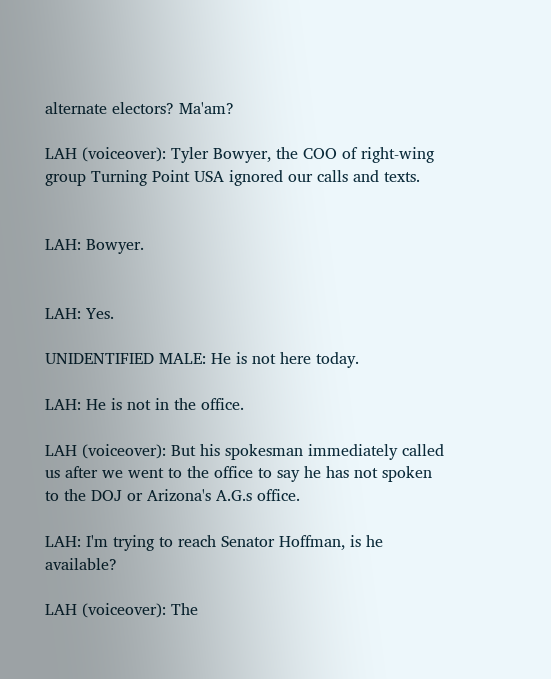alternate electors? Ma'am?

LAH (voiceover): Tyler Bowyer, the COO of right-wing group Turning Point USA ignored our calls and texts.


LAH: Bowyer.


LAH: Yes.

UNIDENTIFIED MALE: He is not here today.

LAH: He is not in the office.

LAH (voiceover): But his spokesman immediately called us after we went to the office to say he has not spoken to the DOJ or Arizona's A.G.s office.

LAH: I'm trying to reach Senator Hoffman, is he available?

LAH (voiceover): The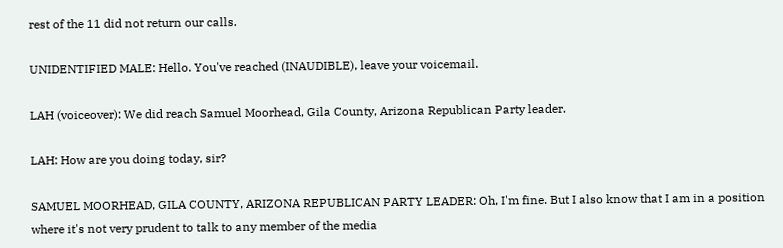rest of the 11 did not return our calls.

UNIDENTIFIED MALE: Hello. You've reached (INAUDIBLE), leave your voicemail.

LAH (voiceover): We did reach Samuel Moorhead, Gila County, Arizona Republican Party leader.

LAH: How are you doing today, sir?

SAMUEL MOORHEAD, GILA COUNTY, ARIZONA REPUBLICAN PARTY LEADER: Oh, I'm fine. But I also know that I am in a position where it's not very prudent to talk to any member of the media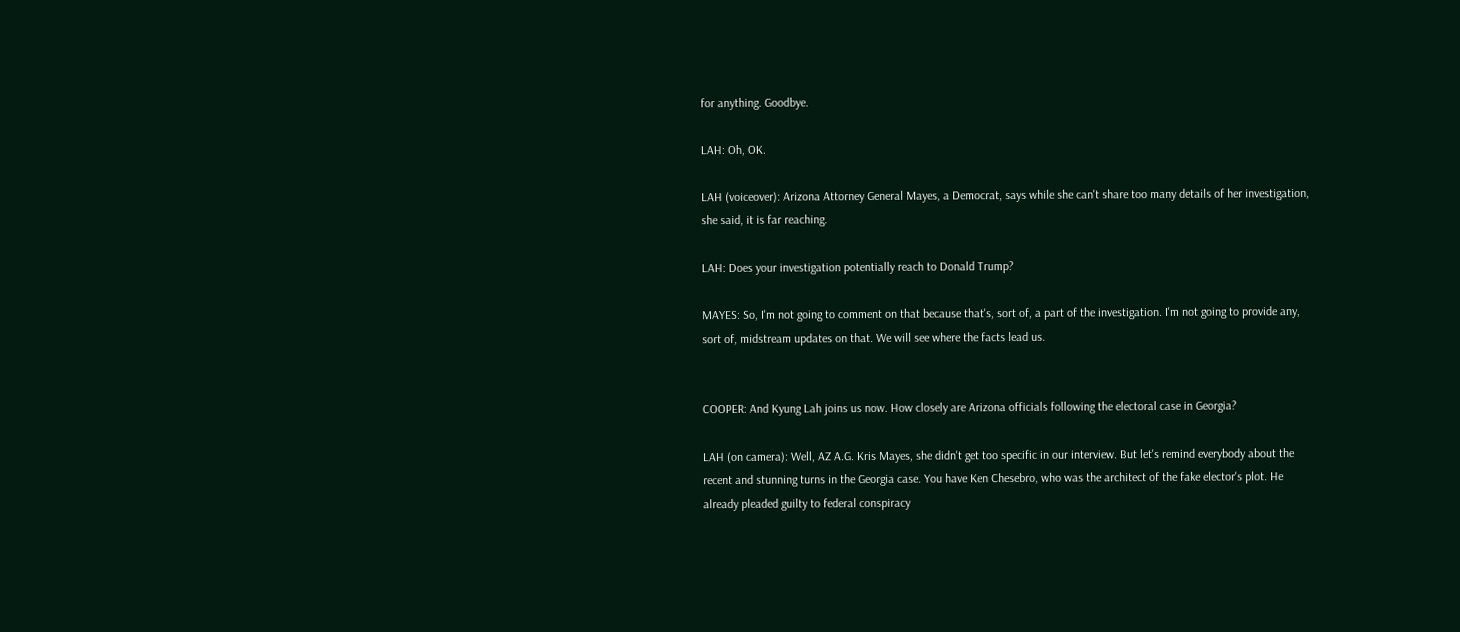for anything. Goodbye.

LAH: Oh, OK.

LAH (voiceover): Arizona Attorney General Mayes, a Democrat, says while she can't share too many details of her investigation, she said, it is far reaching.

LAH: Does your investigation potentially reach to Donald Trump?

MAYES: So, I'm not going to comment on that because that's, sort of, a part of the investigation. I'm not going to provide any, sort of, midstream updates on that. We will see where the facts lead us.


COOPER: And Kyung Lah joins us now. How closely are Arizona officials following the electoral case in Georgia?

LAH (on camera): Well, AZ A.G. Kris Mayes, she didn't get too specific in our interview. But let's remind everybody about the recent and stunning turns in the Georgia case. You have Ken Chesebro, who was the architect of the fake elector's plot. He already pleaded guilty to federal conspiracy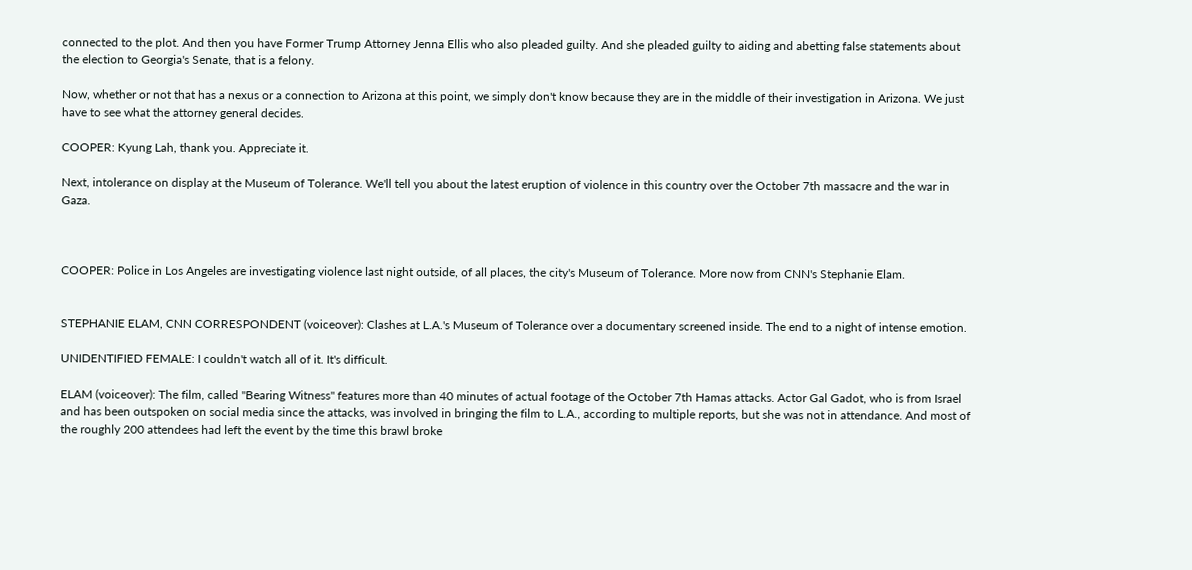connected to the plot. And then you have Former Trump Attorney Jenna Ellis who also pleaded guilty. And she pleaded guilty to aiding and abetting false statements about the election to Georgia's Senate, that is a felony.

Now, whether or not that has a nexus or a connection to Arizona at this point, we simply don't know because they are in the middle of their investigation in Arizona. We just have to see what the attorney general decides.

COOPER: Kyung Lah, thank you. Appreciate it.

Next, intolerance on display at the Museum of Tolerance. We'll tell you about the latest eruption of violence in this country over the October 7th massacre and the war in Gaza.



COOPER: Police in Los Angeles are investigating violence last night outside, of all places, the city's Museum of Tolerance. More now from CNN's Stephanie Elam.


STEPHANIE ELAM, CNN CORRESPONDENT (voiceover): Clashes at L.A.'s Museum of Tolerance over a documentary screened inside. The end to a night of intense emotion.

UNIDENTIFIED FEMALE: I couldn't watch all of it. It's difficult.

ELAM (voiceover): The film, called "Bearing Witness" features more than 40 minutes of actual footage of the October 7th Hamas attacks. Actor Gal Gadot, who is from Israel and has been outspoken on social media since the attacks, was involved in bringing the film to L.A., according to multiple reports, but she was not in attendance. And most of the roughly 200 attendees had left the event by the time this brawl broke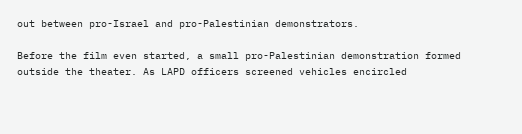out between pro-Israel and pro-Palestinian demonstrators.

Before the film even started, a small pro-Palestinian demonstration formed outside the theater. As LAPD officers screened vehicles encircled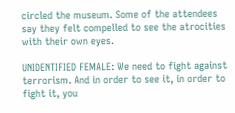circled the museum. Some of the attendees say they felt compelled to see the atrocities with their own eyes.

UNIDENTIFIED FEMALE: We need to fight against terrorism. And in order to see it, in order to fight it, you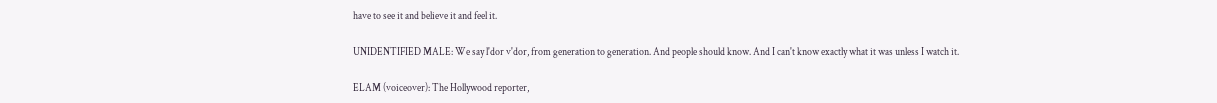have to see it and believe it and feel it.

UNIDENTIFIED MALE: We say l'dor v'dor, from generation to generation. And people should know. And I can't know exactly what it was unless I watch it.

ELAM (voiceover): The Hollywood reporter,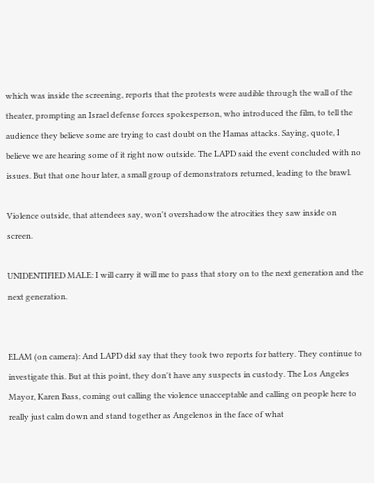which was inside the screening, reports that the protests were audible through the wall of the theater, prompting an Israel defense forces spokesperson, who introduced the film, to tell the audience they believe some are trying to cast doubt on the Hamas attacks. Saying, quote, I believe we are hearing some of it right now outside. The LAPD said the event concluded with no issues. But that one hour later, a small group of demonstrators returned, leading to the brawl.

Violence outside, that attendees say, won't overshadow the atrocities they saw inside on screen.

UNIDENTIFIED MALE: I will carry it will me to pass that story on to the next generation and the next generation.


ELAM (on camera): And LAPD did say that they took two reports for battery. They continue to investigate this. But at this point, they don't have any suspects in custody. The Los Angeles Mayor, Karen Bass, coming out calling the violence unacceptable and calling on people here to really just calm down and stand together as Angelenos in the face of what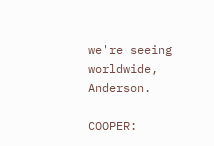we're seeing worldwide, Anderson.

COOPER: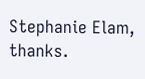Stephanie Elam, thanks.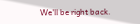We'll be right back.